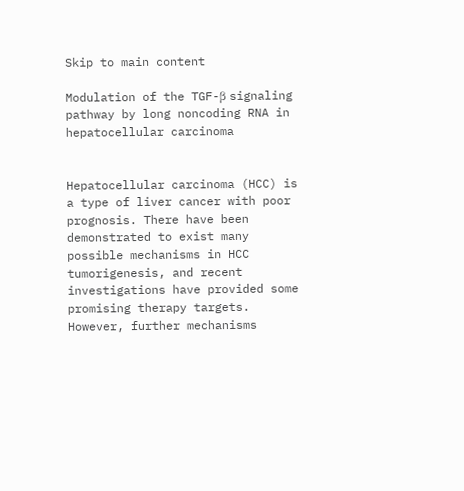Skip to main content

Modulation of the TGF-β signaling pathway by long noncoding RNA in hepatocellular carcinoma


Hepatocellular carcinoma (HCC) is a type of liver cancer with poor prognosis. There have been demonstrated to exist many possible mechanisms in HCC tumorigenesis, and recent investigations have provided some promising therapy targets. However, further mechanisms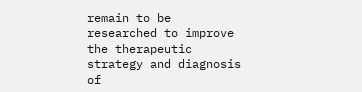remain to be researched to improve the therapeutic strategy and diagnosis of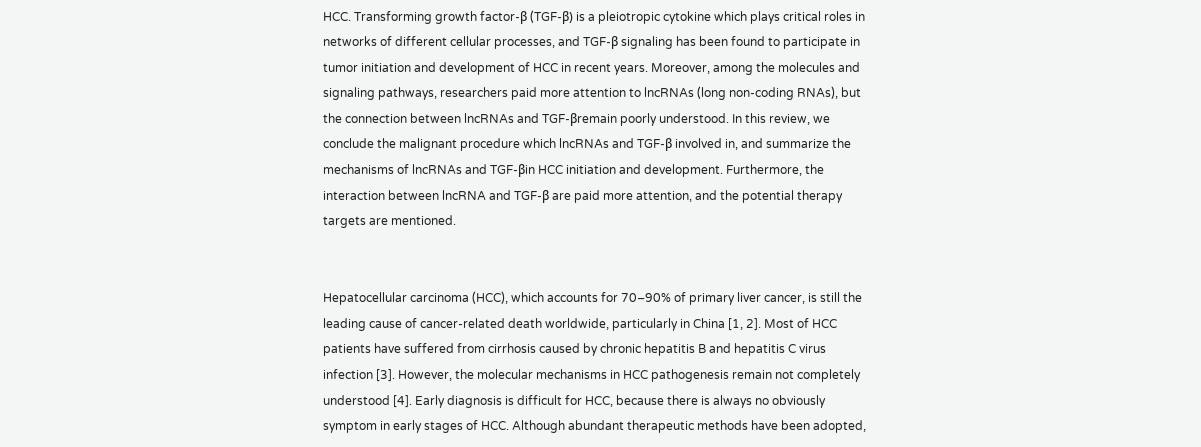HCC. Transforming growth factor-β (TGF-β) is a pleiotropic cytokine which plays critical roles in networks of different cellular processes, and TGF-β signaling has been found to participate in tumor initiation and development of HCC in recent years. Moreover, among the molecules and signaling pathways, researchers paid more attention to lncRNAs (long non-coding RNAs), but the connection between lncRNAs and TGF-βremain poorly understood. In this review, we conclude the malignant procedure which lncRNAs and TGF-β involved in, and summarize the mechanisms of lncRNAs and TGF-βin HCC initiation and development. Furthermore, the interaction between lncRNA and TGF-β are paid more attention, and the potential therapy targets are mentioned.


Hepatocellular carcinoma (HCC), which accounts for 70–90% of primary liver cancer, is still the leading cause of cancer-related death worldwide, particularly in China [1, 2]. Most of HCC patients have suffered from cirrhosis caused by chronic hepatitis B and hepatitis C virus infection [3]. However, the molecular mechanisms in HCC pathogenesis remain not completely understood [4]. Early diagnosis is difficult for HCC, because there is always no obviously symptom in early stages of HCC. Although abundant therapeutic methods have been adopted,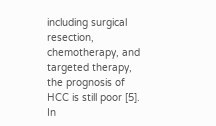including surgical resection, chemotherapy, and targeted therapy, the prognosis of HCC is still poor [5]. In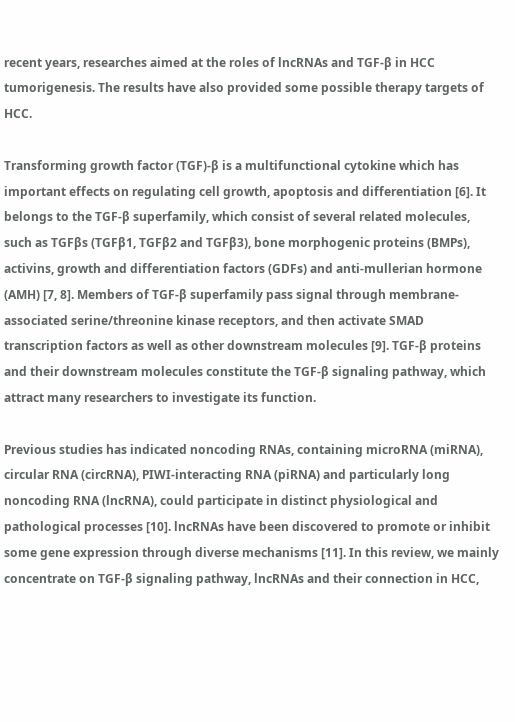recent years, researches aimed at the roles of lncRNAs and TGF-β in HCC tumorigenesis. The results have also provided some possible therapy targets of HCC.

Transforming growth factor (TGF)-β is a multifunctional cytokine which has important effects on regulating cell growth, apoptosis and differentiation [6]. It belongs to the TGF-β superfamily, which consist of several related molecules, such as TGFβs (TGFβ1, TGFβ2 and TGFβ3), bone morphogenic proteins (BMPs), activins, growth and differentiation factors (GDFs) and anti-mullerian hormone (AMH) [7, 8]. Members of TGF-β superfamily pass signal through membrane-associated serine/threonine kinase receptors, and then activate SMAD transcription factors as well as other downstream molecules [9]. TGF-β proteins and their downstream molecules constitute the TGF-β signaling pathway, which attract many researchers to investigate its function.

Previous studies has indicated noncoding RNAs, containing microRNA (miRNA), circular RNA (circRNA), PIWI-interacting RNA (piRNA) and particularly long noncoding RNA (lncRNA), could participate in distinct physiological and pathological processes [10]. lncRNAs have been discovered to promote or inhibit some gene expression through diverse mechanisms [11]. In this review, we mainly concentrate on TGF-β signaling pathway, lncRNAs and their connection in HCC,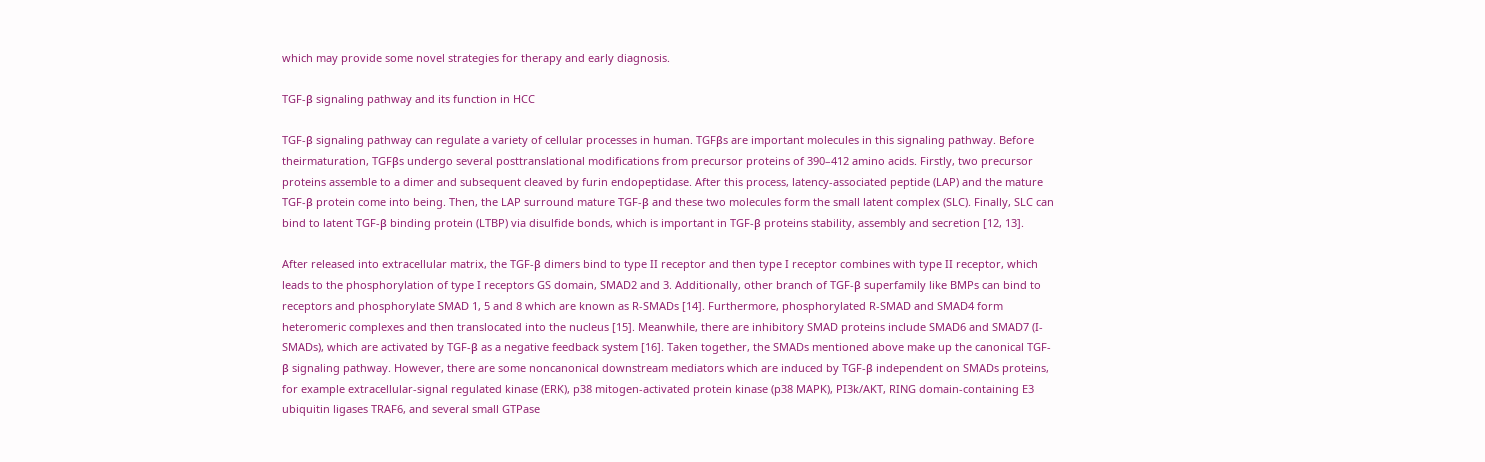which may provide some novel strategies for therapy and early diagnosis.

TGF-β signaling pathway and its function in HCC

TGF-β signaling pathway can regulate a variety of cellular processes in human. TGFβs are important molecules in this signaling pathway. Before theirmaturation, TGFβs undergo several posttranslational modifications from precursor proteins of 390–412 amino acids. Firstly, two precursor proteins assemble to a dimer and subsequent cleaved by furin endopeptidase. After this process, latency-associated peptide (LAP) and the mature TGF-β protein come into being. Then, the LAP surround mature TGF-β and these two molecules form the small latent complex (SLC). Finally, SLC can bind to latent TGF-β binding protein (LTBP) via disulfide bonds, which is important in TGF-β proteins stability, assembly and secretion [12, 13].

After released into extracellular matrix, the TGF-β dimers bind to type II receptor and then type I receptor combines with type II receptor, which leads to the phosphorylation of type I receptors GS domain, SMAD2 and 3. Additionally, other branch of TGF-β superfamily like BMPs can bind to receptors and phosphorylate SMAD 1, 5 and 8 which are known as R-SMADs [14]. Furthermore, phosphorylated R-SMAD and SMAD4 form heteromeric complexes and then translocated into the nucleus [15]. Meanwhile, there are inhibitory SMAD proteins include SMAD6 and SMAD7 (I-SMADs), which are activated by TGF-β as a negative feedback system [16]. Taken together, the SMADs mentioned above make up the canonical TGF-β signaling pathway. However, there are some noncanonical downstream mediators which are induced by TGF-β independent on SMADs proteins, for example extracellular-signal regulated kinase (ERK), p38 mitogen-activated protein kinase (p38 MAPK), PI3k/AKT, RING domain-containing E3 ubiquitin ligases TRAF6, and several small GTPase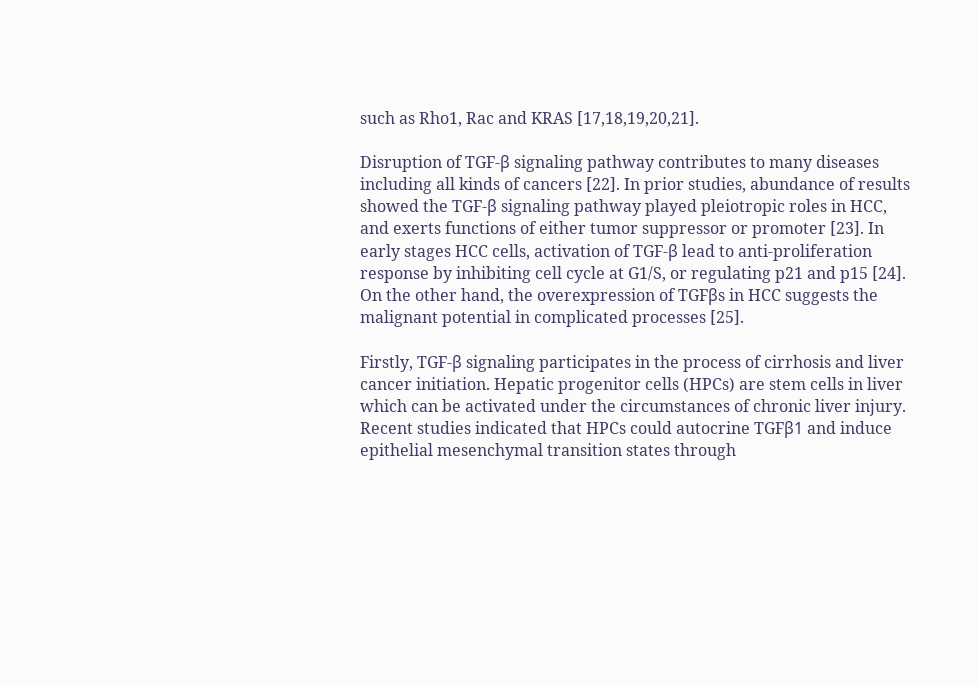such as Rho1, Rac and KRAS [17,18,19,20,21].

Disruption of TGF-β signaling pathway contributes to many diseases including all kinds of cancers [22]. In prior studies, abundance of results showed the TGF-β signaling pathway played pleiotropic roles in HCC, and exerts functions of either tumor suppressor or promoter [23]. In early stages HCC cells, activation of TGF-β lead to anti-proliferation response by inhibiting cell cycle at G1/S, or regulating p21 and p15 [24]. On the other hand, the overexpression of TGFβs in HCC suggests the malignant potential in complicated processes [25].

Firstly, TGF-β signaling participates in the process of cirrhosis and liver cancer initiation. Hepatic progenitor cells (HPCs) are stem cells in liver which can be activated under the circumstances of chronic liver injury. Recent studies indicated that HPCs could autocrine TGFβ1 and induce epithelial mesenchymal transition states through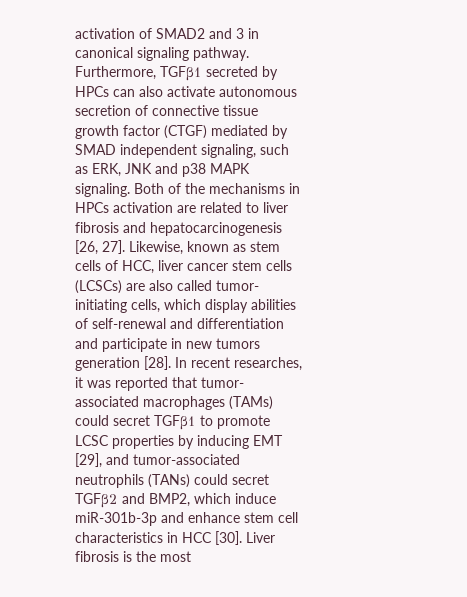activation of SMAD2 and 3 in canonical signaling pathway. Furthermore, TGFβ1 secreted by HPCs can also activate autonomous secretion of connective tissue growth factor (CTGF) mediated by SMAD independent signaling, such as ERK, JNK and p38 MAPK signaling. Both of the mechanisms in HPCs activation are related to liver fibrosis and hepatocarcinogenesis [26, 27]. Likewise, known as stem cells of HCC, liver cancer stem cells (LCSCs) are also called tumor-initiating cells, which display abilities of self-renewal and differentiation and participate in new tumors generation [28]. In recent researches, it was reported that tumor-associated macrophages (TAMs) could secret TGFβ1 to promote LCSC properties by inducing EMT [29], and tumor-associated neutrophils (TANs) could secret TGFβ2 and BMP2, which induce miR-301b-3p and enhance stem cell characteristics in HCC [30]. Liver fibrosis is the most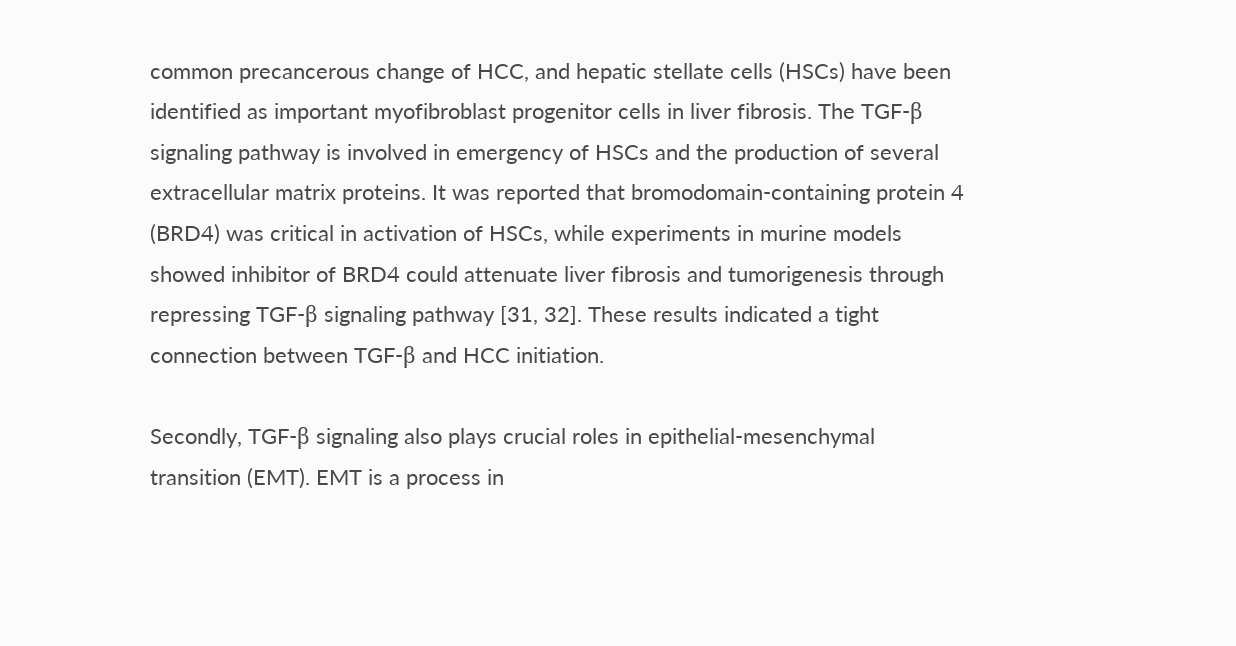common precancerous change of HCC, and hepatic stellate cells (HSCs) have been identified as important myofibroblast progenitor cells in liver fibrosis. The TGF-β signaling pathway is involved in emergency of HSCs and the production of several extracellular matrix proteins. It was reported that bromodomain-containing protein 4 (BRD4) was critical in activation of HSCs, while experiments in murine models showed inhibitor of BRD4 could attenuate liver fibrosis and tumorigenesis through repressing TGF-β signaling pathway [31, 32]. These results indicated a tight connection between TGF-β and HCC initiation.

Secondly, TGF-β signaling also plays crucial roles in epithelial-mesenchymal transition (EMT). EMT is a process in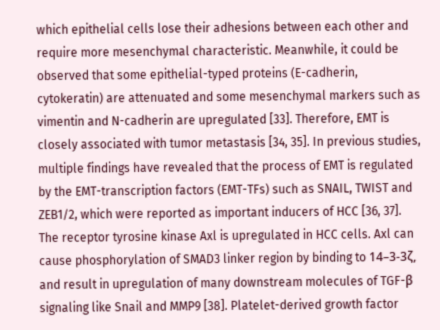which epithelial cells lose their adhesions between each other and require more mesenchymal characteristic. Meanwhile, it could be observed that some epithelial-typed proteins (E-cadherin, cytokeratin) are attenuated and some mesenchymal markers such as vimentin and N-cadherin are upregulated [33]. Therefore, EMT is closely associated with tumor metastasis [34, 35]. In previous studies, multiple findings have revealed that the process of EMT is regulated by the EMT-transcription factors (EMT-TFs) such as SNAIL, TWIST and ZEB1/2, which were reported as important inducers of HCC [36, 37]. The receptor tyrosine kinase Axl is upregulated in HCC cells. Axl can cause phosphorylation of SMAD3 linker region by binding to 14–3-3ζ, and result in upregulation of many downstream molecules of TGF-β signaling like Snail and MMP9 [38]. Platelet-derived growth factor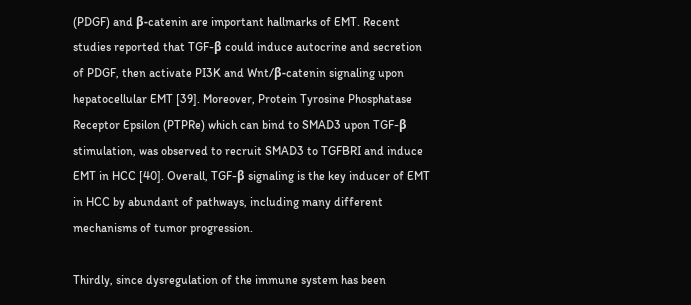(PDGF) and β-catenin are important hallmarks of EMT. Recent studies reported that TGF-β could induce autocrine and secretion of PDGF, then activate PI3K and Wnt/β-catenin signaling upon hepatocellular EMT [39]. Moreover, Protein Tyrosine Phosphatase Receptor Epsilon (PTPRe) which can bind to SMAD3 upon TGF-β stimulation, was observed to recruit SMAD3 to TGFBRI and induce EMT in HCC [40]. Overall, TGF-β signaling is the key inducer of EMT in HCC by abundant of pathways, including many different mechanisms of tumor progression.

Thirdly, since dysregulation of the immune system has been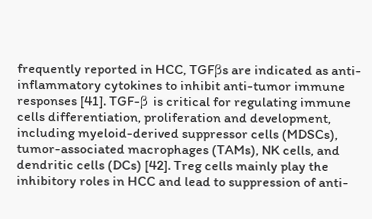frequently reported in HCC, TGFβs are indicated as anti-inflammatory cytokines to inhibit anti-tumor immune responses [41]. TGF-β is critical for regulating immune cells differentiation, proliferation and development, including myeloid-derived suppressor cells (MDSCs), tumor-associated macrophages (TAMs), NK cells, and dendritic cells (DCs) [42]. Treg cells mainly play the inhibitory roles in HCC and lead to suppression of anti-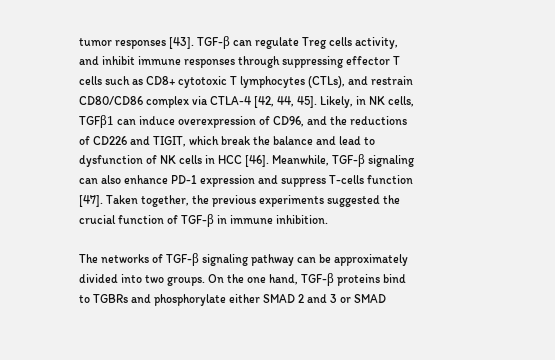tumor responses [43]. TGF-β can regulate Treg cells activity, and inhibit immune responses through suppressing effector T cells such as CD8+ cytotoxic T lymphocytes (CTLs), and restrain CD80/CD86 complex via CTLA-4 [42, 44, 45]. Likely, in NK cells, TGFβ1 can induce overexpression of CD96, and the reductions of CD226 and TIGIT, which break the balance and lead to dysfunction of NK cells in HCC [46]. Meanwhile, TGF-β signaling can also enhance PD-1 expression and suppress T-cells function [47]. Taken together, the previous experiments suggested the crucial function of TGF-β in immune inhibition.

The networks of TGF-β signaling pathway can be approximately divided into two groups. On the one hand, TGF-β proteins bind to TGBRs and phosphorylate either SMAD 2 and 3 or SMAD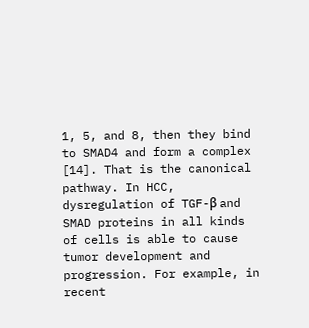1, 5, and 8, then they bind to SMAD4 and form a complex [14]. That is the canonical pathway. In HCC, dysregulation of TGF-β and SMAD proteins in all kinds of cells is able to cause tumor development and progression. For example, in recent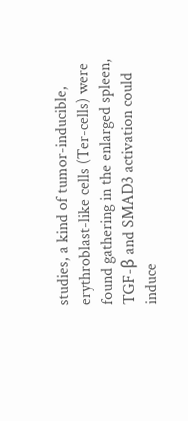studies, a kind of tumor-inducible, erythroblast-like cells (Ter-cells) were found gathering in the enlarged spleen, TGF-β and SMAD3 activation could induce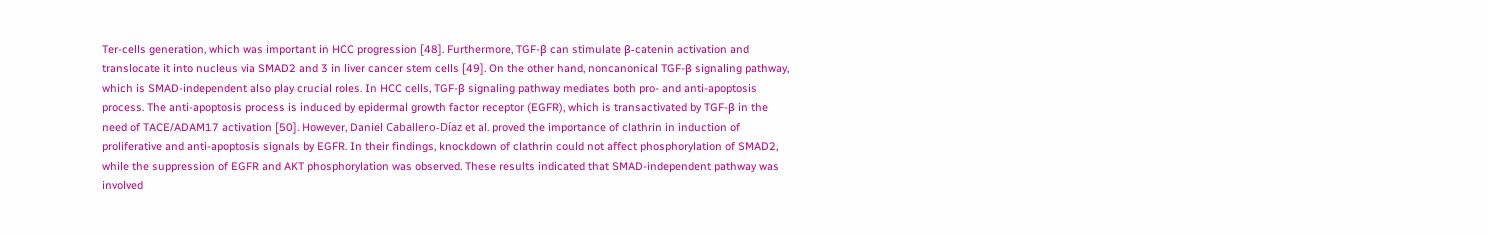Ter-cells generation, which was important in HCC progression [48]. Furthermore, TGF-β can stimulate β-catenin activation and translocate it into nucleus via SMAD2 and 3 in liver cancer stem cells [49]. On the other hand, noncanonical TGF-β signaling pathway, which is SMAD-independent also play crucial roles. In HCC cells, TGF-β signaling pathway mediates both pro- and anti-apoptosis process. The anti-apoptosis process is induced by epidermal growth factor receptor (EGFR), which is transactivated by TGF-β in the need of TACE/ADAM17 activation [50]. However, Daniel Caballero-Díaz et al. proved the importance of clathrin in induction of proliferative and anti-apoptosis signals by EGFR. In their findings, knockdown of clathrin could not affect phosphorylation of SMAD2, while the suppression of EGFR and AKT phosphorylation was observed. These results indicated that SMAD-independent pathway was involved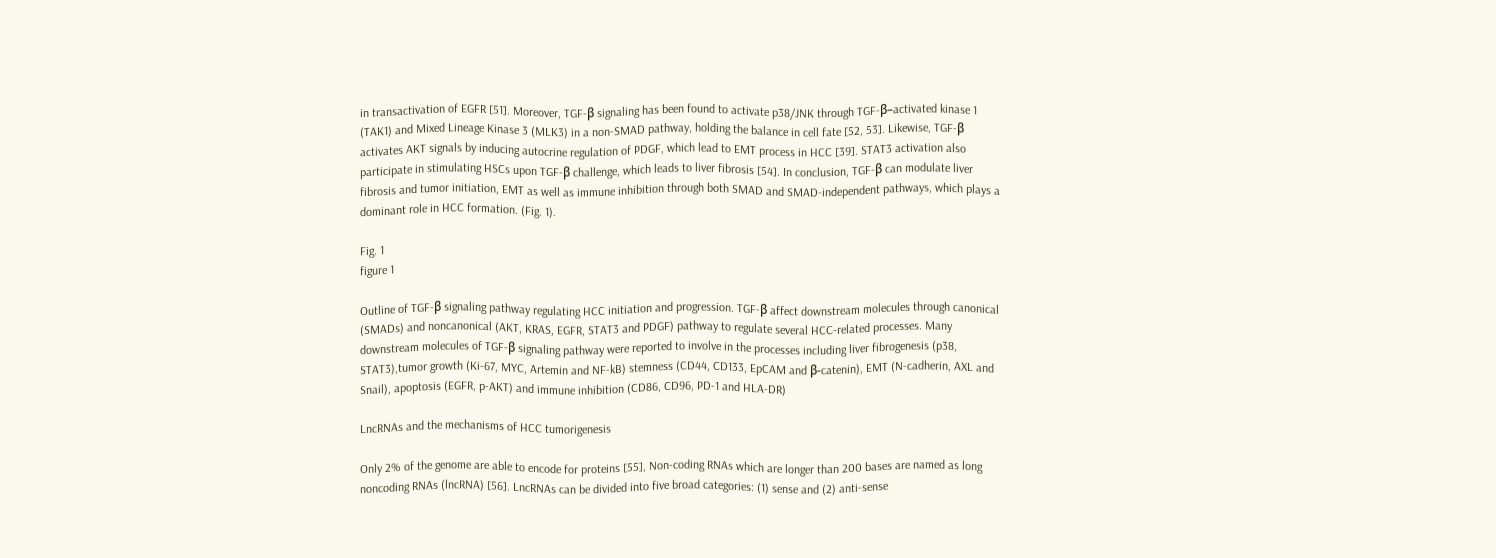in transactivation of EGFR [51]. Moreover, TGF-β signaling has been found to activate p38/JNK through TGF-β–activated kinase 1 (TAK1) and Mixed Lineage Kinase 3 (MLK3) in a non-SMAD pathway, holding the balance in cell fate [52, 53]. Likewise, TGF-β activates AKT signals by inducing autocrine regulation of PDGF, which lead to EMT process in HCC [39]. STAT3 activation also participate in stimulating HSCs upon TGF-β challenge, which leads to liver fibrosis [54]. In conclusion, TGF-β can modulate liver fibrosis and tumor initiation, EMT as well as immune inhibition through both SMAD and SMAD-independent pathways, which plays a dominant role in HCC formation. (Fig. 1).

Fig. 1
figure 1

Outline of TGF-β signaling pathway regulating HCC initiation and progression. TGF-β affect downstream molecules through canonical (SMADs) and noncanonical (AKT, KRAS, EGFR, STAT3 and PDGF) pathway to regulate several HCC-related processes. Many downstream molecules of TGF-β signaling pathway were reported to involve in the processes including liver fibrogenesis (p38, STAT3),tumor growth (Ki-67, MYC, Artemin and NF-kB) stemness (CD44, CD133, EpCAM and β-catenin), EMT (N-cadherin, AXL and Snail), apoptosis (EGFR, p-AKT) and immune inhibition (CD86, CD96, PD-1 and HLA-DR)

LncRNAs and the mechanisms of HCC tumorigenesis

Only 2% of the genome are able to encode for proteins [55], Non-coding RNAs which are longer than 200 bases are named as long noncoding RNAs (lncRNA) [56]. LncRNAs can be divided into five broad categories: (1) sense and (2) anti-sense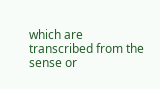which are transcribed from the sense or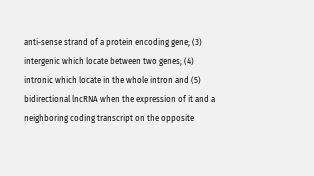anti-sense strand of a protein encoding gene; (3) intergenic which locate between two genes; (4) intronic which locate in the whole intron and (5) bidirectional lncRNA when the expression of it and a neighboring coding transcript on the opposite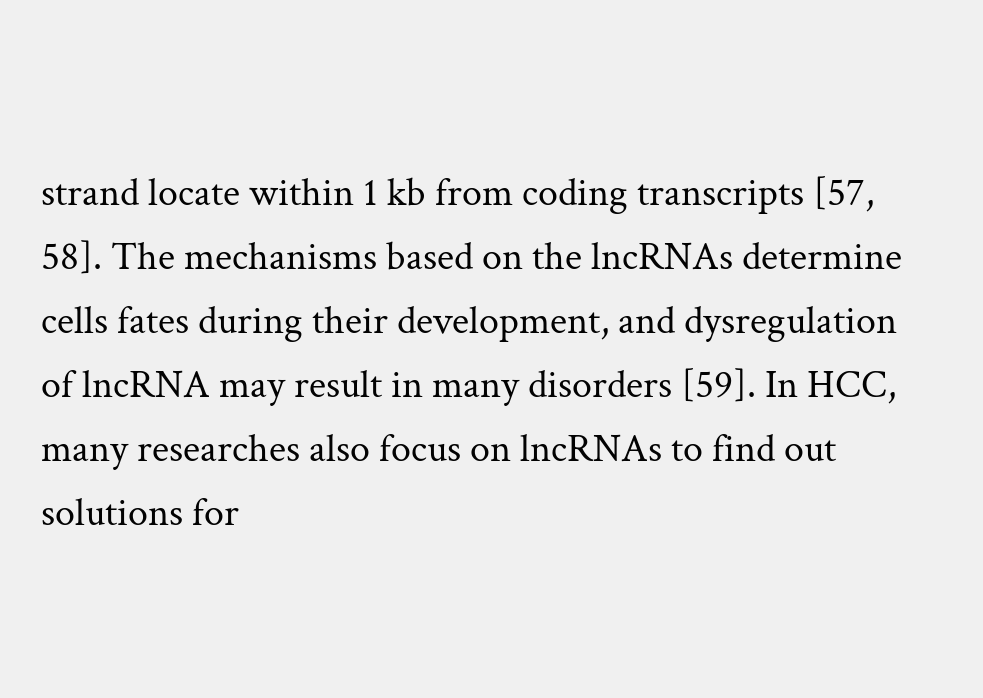strand locate within 1 kb from coding transcripts [57, 58]. The mechanisms based on the lncRNAs determine cells fates during their development, and dysregulation of lncRNA may result in many disorders [59]. In HCC, many researches also focus on lncRNAs to find out solutions for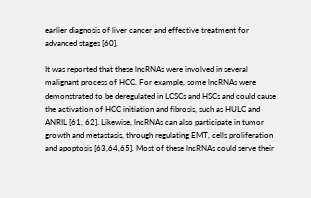earlier diagnosis of liver cancer and effective treatment for advanced stages [60].

It was reported that these lncRNAs were involved in several malignant process of HCC. For example, some lncRNAs were demonstrated to be deregulated in LCSCs and HSCs and could cause the activation of HCC initiation and fibrosis, such as HULC and ANRIL [61, 62]. Likewise, lncRNAs can also participate in tumor growth and metastasis, through regulating EMT, cells proliferation and apoptosis [63,64,65]. Most of these lncRNAs could serve their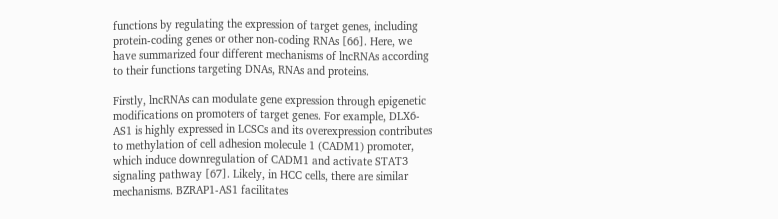functions by regulating the expression of target genes, including protein-coding genes or other non-coding RNAs [66]. Here, we have summarized four different mechanisms of lncRNAs according to their functions targeting DNAs, RNAs and proteins.

Firstly, lncRNAs can modulate gene expression through epigenetic modifications on promoters of target genes. For example, DLX6-AS1 is highly expressed in LCSCs and its overexpression contributes to methylation of cell adhesion molecule 1 (CADM1) promoter, which induce downregulation of CADM1 and activate STAT3 signaling pathway [67]. Likely, in HCC cells, there are similar mechanisms. BZRAP1-AS1 facilitates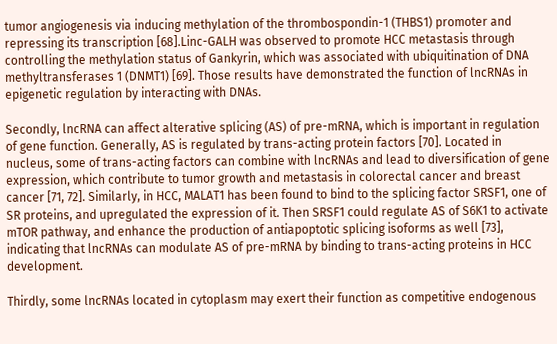tumor angiogenesis via inducing methylation of the thrombospondin-1 (THBS1) promoter and repressing its transcription [68].Linc-GALH was observed to promote HCC metastasis through controlling the methylation status of Gankyrin, which was associated with ubiquitination of DNA methyltransferases 1 (DNMT1) [69]. Those results have demonstrated the function of lncRNAs in epigenetic regulation by interacting with DNAs.

Secondly, lncRNA can affect alterative splicing (AS) of pre-mRNA, which is important in regulation of gene function. Generally, AS is regulated by trans-acting protein factors [70]. Located in nucleus, some of trans-acting factors can combine with lncRNAs and lead to diversification of gene expression, which contribute to tumor growth and metastasis in colorectal cancer and breast cancer [71, 72]. Similarly, in HCC, MALAT1 has been found to bind to the splicing factor SRSF1, one of SR proteins, and upregulated the expression of it. Then SRSF1 could regulate AS of S6K1 to activate mTOR pathway, and enhance the production of antiapoptotic splicing isoforms as well [73], indicating that lncRNAs can modulate AS of pre-mRNA by binding to trans-acting proteins in HCC development.

Thirdly, some lncRNAs located in cytoplasm may exert their function as competitive endogenous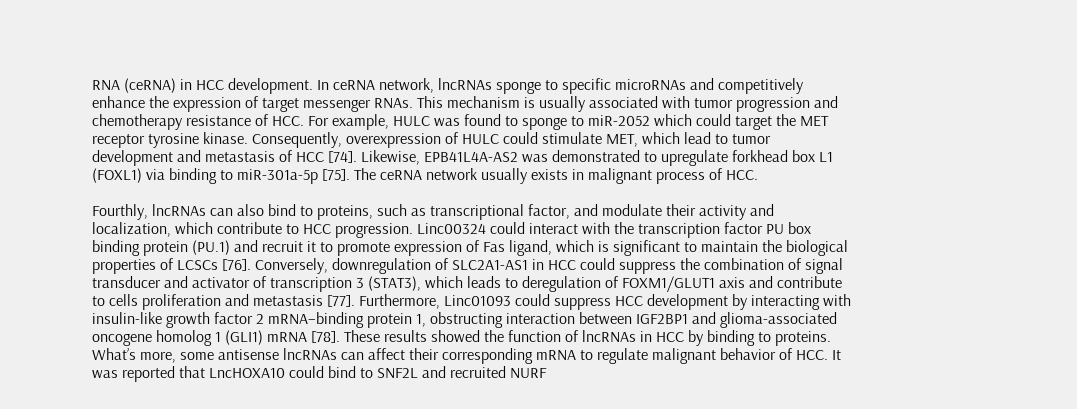RNA (ceRNA) in HCC development. In ceRNA network, lncRNAs sponge to specific microRNAs and competitively enhance the expression of target messenger RNAs. This mechanism is usually associated with tumor progression and chemotherapy resistance of HCC. For example, HULC was found to sponge to miR-2052 which could target the MET receptor tyrosine kinase. Consequently, overexpression of HULC could stimulate MET, which lead to tumor development and metastasis of HCC [74]. Likewise, EPB41L4A-AS2 was demonstrated to upregulate forkhead box L1 (FOXL1) via binding to miR-301a-5p [75]. The ceRNA network usually exists in malignant process of HCC.

Fourthly, lncRNAs can also bind to proteins, such as transcriptional factor, and modulate their activity and localization, which contribute to HCC progression. Linc00324 could interact with the transcription factor PU box binding protein (PU.1) and recruit it to promote expression of Fas ligand, which is significant to maintain the biological properties of LCSCs [76]. Conversely, downregulation of SLC2A1-AS1 in HCC could suppress the combination of signal transducer and activator of transcription 3 (STAT3), which leads to deregulation of FOXM1/GLUT1 axis and contribute to cells proliferation and metastasis [77]. Furthermore, Linc01093 could suppress HCC development by interacting with insulin-like growth factor 2 mRNA–binding protein 1, obstructing interaction between IGF2BP1 and glioma-associated oncogene homolog 1 (GLI1) mRNA [78]. These results showed the function of lncRNAs in HCC by binding to proteins. What’s more, some antisense lncRNAs can affect their corresponding mRNA to regulate malignant behavior of HCC. It was reported that LncHOXA10 could bind to SNF2L and recruited NURF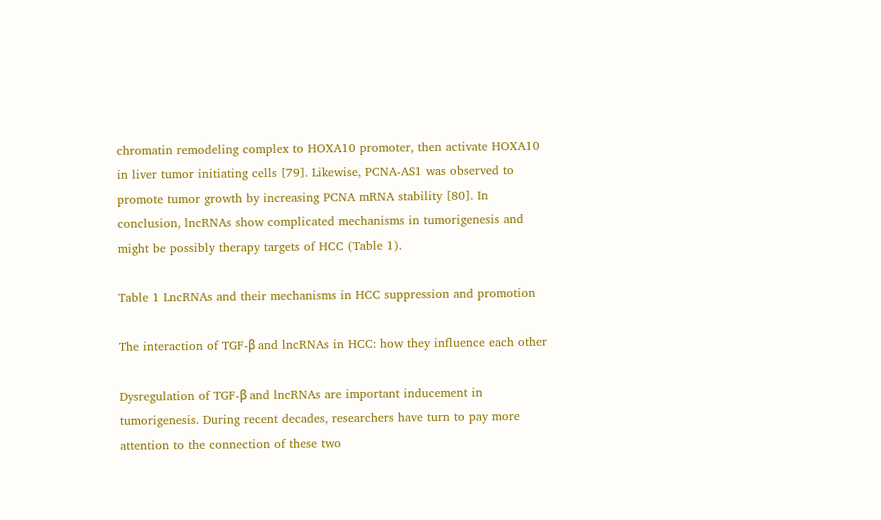chromatin remodeling complex to HOXA10 promoter, then activate HOXA10 in liver tumor initiating cells [79]. Likewise, PCNA-AS1 was observed to promote tumor growth by increasing PCNA mRNA stability [80]. In conclusion, lncRNAs show complicated mechanisms in tumorigenesis and might be possibly therapy targets of HCC (Table 1).

Table 1 LncRNAs and their mechanisms in HCC suppression and promotion

The interaction of TGF-β and lncRNAs in HCC: how they influence each other

Dysregulation of TGF-β and lncRNAs are important inducement in tumorigenesis. During recent decades, researchers have turn to pay more attention to the connection of these two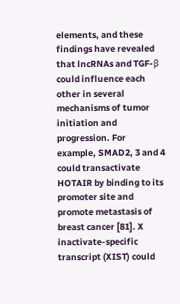elements, and these findings have revealed that lncRNAs and TGF-β could influence each other in several mechanisms of tumor initiation and progression. For example, SMAD2, 3 and 4 could transactivate HOTAIR by binding to its promoter site and promote metastasis of breast cancer [81]. X inactivate-specific transcript (XIST) could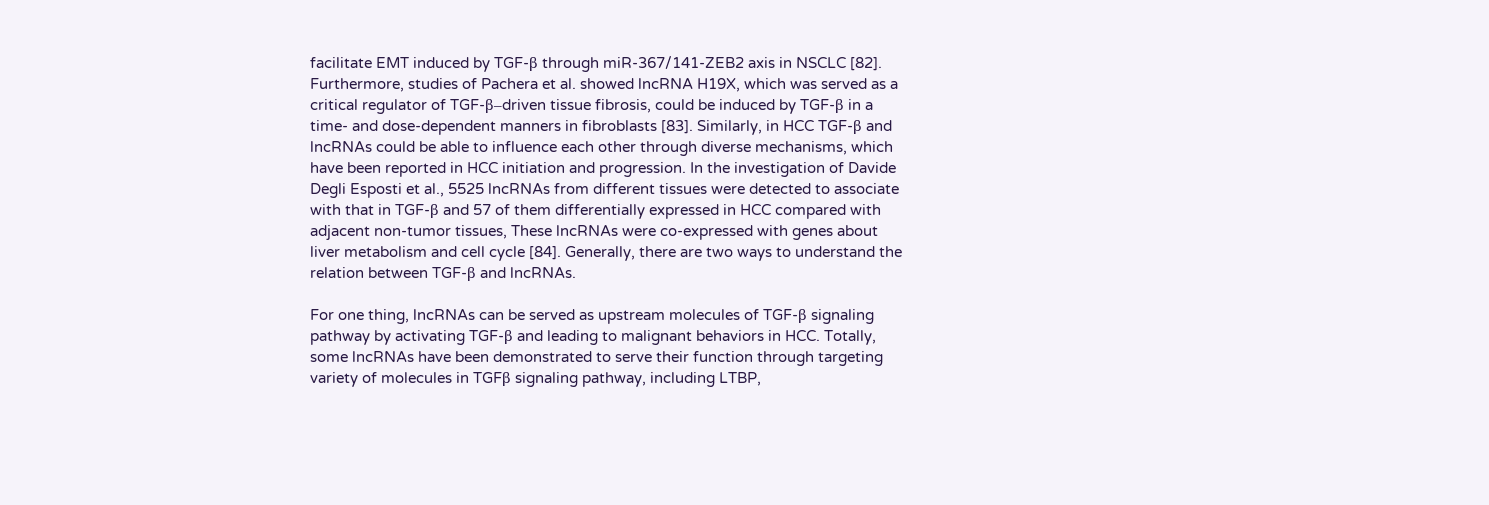facilitate EMT induced by TGF-β through miR-367/141-ZEB2 axis in NSCLC [82]. Furthermore, studies of Pachera et al. showed lncRNA H19X, which was served as a critical regulator of TGF-β–driven tissue fibrosis, could be induced by TGF-β in a time- and dose-dependent manners in fibroblasts [83]. Similarly, in HCC TGF-β and lncRNAs could be able to influence each other through diverse mechanisms, which have been reported in HCC initiation and progression. In the investigation of Davide Degli Esposti et al., 5525 lncRNAs from different tissues were detected to associate with that in TGF-β and 57 of them differentially expressed in HCC compared with adjacent non-tumor tissues, These lncRNAs were co-expressed with genes about liver metabolism and cell cycle [84]. Generally, there are two ways to understand the relation between TGF-β and lncRNAs.

For one thing, lncRNAs can be served as upstream molecules of TGF-β signaling pathway by activating TGF-β and leading to malignant behaviors in HCC. Totally, some lncRNAs have been demonstrated to serve their function through targeting variety of molecules in TGFβ signaling pathway, including LTBP,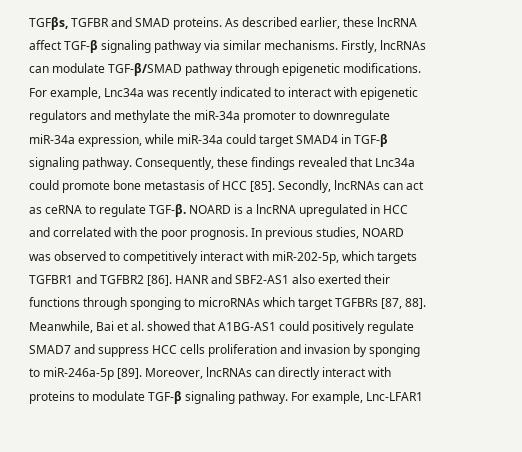TGFβs, TGFBR and SMAD proteins. As described earlier, these lncRNA affect TGF-β signaling pathway via similar mechanisms. Firstly, lncRNAs can modulate TGF-β/SMAD pathway through epigenetic modifications. For example, Lnc34a was recently indicated to interact with epigenetic regulators and methylate the miR-34a promoter to downregulate miR-34a expression, while miR-34a could target SMAD4 in TGF-β signaling pathway. Consequently, these findings revealed that Lnc34a could promote bone metastasis of HCC [85]. Secondly, lncRNAs can act as ceRNA to regulate TGF-β. NOARD is a lncRNA upregulated in HCC and correlated with the poor prognosis. In previous studies, NOARD was observed to competitively interact with miR-202-5p, which targets TGFBR1 and TGFBR2 [86]. HANR and SBF2-AS1 also exerted their functions through sponging to microRNAs which target TGFBRs [87, 88]. Meanwhile, Bai et al. showed that A1BG-AS1 could positively regulate SMAD7 and suppress HCC cells proliferation and invasion by sponging to miR-246a-5p [89]. Moreover, lncRNAs can directly interact with proteins to modulate TGF-β signaling pathway. For example, Lnc-LFAR1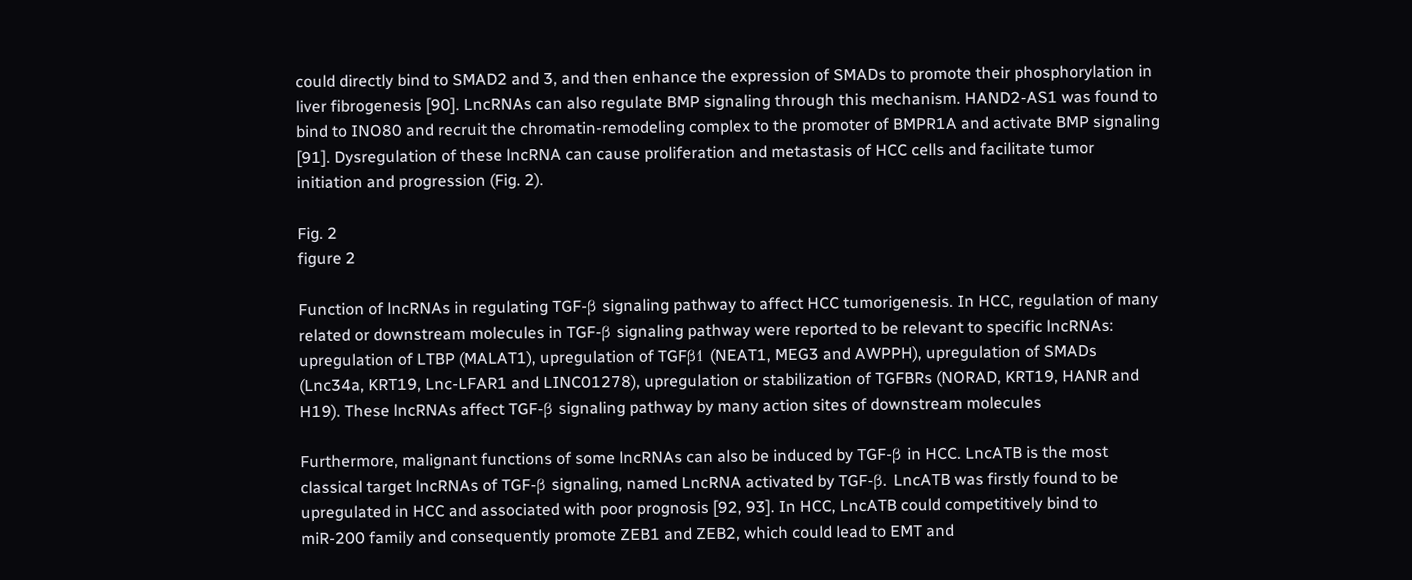could directly bind to SMAD2 and 3, and then enhance the expression of SMADs to promote their phosphorylation in liver fibrogenesis [90]. LncRNAs can also regulate BMP signaling through this mechanism. HAND2-AS1 was found to bind to INO80 and recruit the chromatin-remodeling complex to the promoter of BMPR1A and activate BMP signaling [91]. Dysregulation of these lncRNA can cause proliferation and metastasis of HCC cells and facilitate tumor initiation and progression (Fig. 2).

Fig. 2
figure 2

Function of lncRNAs in regulating TGF-β signaling pathway to affect HCC tumorigenesis. In HCC, regulation of many related or downstream molecules in TGF-β signaling pathway were reported to be relevant to specific lncRNAs: upregulation of LTBP (MALAT1), upregulation of TGFβ1 (NEAT1, MEG3 and AWPPH), upregulation of SMADs (Lnc34a, KRT19, Lnc-LFAR1 and LINC01278), upregulation or stabilization of TGFBRs (NORAD, KRT19, HANR and H19). These lncRNAs affect TGF-β signaling pathway by many action sites of downstream molecules

Furthermore, malignant functions of some lncRNAs can also be induced by TGF-β in HCC. LncATB is the most classical target lncRNAs of TGF-β signaling, named LncRNA activated by TGF-β. LncATB was firstly found to be upregulated in HCC and associated with poor prognosis [92, 93]. In HCC, LncATB could competitively bind to miR-200 family and consequently promote ZEB1 and ZEB2, which could lead to EMT and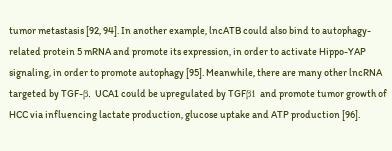tumor metastasis [92, 94]. In another example, lncATB could also bind to autophagy-related protein 5 mRNA and promote its expression, in order to activate Hippo-YAP signaling, in order to promote autophagy [95]. Meanwhile, there are many other lncRNA targeted by TGF-β. UCA1 could be upregulated by TGFβ1 and promote tumor growth of HCC via influencing lactate production, glucose uptake and ATP production [96].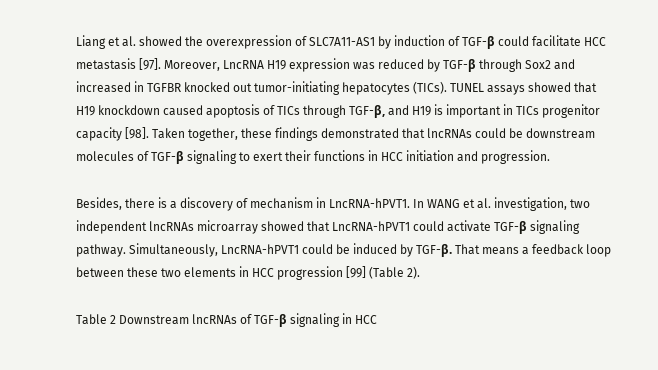Liang et al. showed the overexpression of SLC7A11-AS1 by induction of TGF-β could facilitate HCC metastasis [97]. Moreover, LncRNA H19 expression was reduced by TGF-β through Sox2 and increased in TGFBR knocked out tumor-initiating hepatocytes (TICs). TUNEL assays showed that H19 knockdown caused apoptosis of TICs through TGF-β, and H19 is important in TICs progenitor capacity [98]. Taken together, these findings demonstrated that lncRNAs could be downstream molecules of TGF-β signaling to exert their functions in HCC initiation and progression.

Besides, there is a discovery of mechanism in LncRNA-hPVT1. In WANG et al. investigation, two independent lncRNAs microarray showed that LncRNA-hPVT1 could activate TGF-β signaling pathway. Simultaneously, LncRNA-hPVT1 could be induced by TGF-β. That means a feedback loop between these two elements in HCC progression [99] (Table 2).

Table 2 Downstream lncRNAs of TGF-β signaling in HCC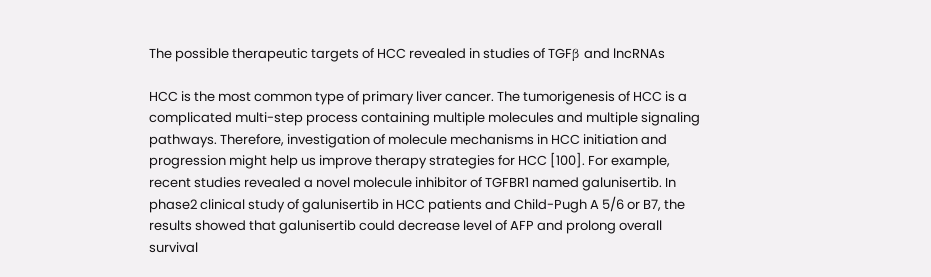The possible therapeutic targets of HCC revealed in studies of TGFβ and lncRNAs

HCC is the most common type of primary liver cancer. The tumorigenesis of HCC is a complicated multi-step process containing multiple molecules and multiple signaling pathways. Therefore, investigation of molecule mechanisms in HCC initiation and progression might help us improve therapy strategies for HCC [100]. For example, recent studies revealed a novel molecule inhibitor of TGFBR1 named galunisertib. In phase2 clinical study of galunisertib in HCC patients and Child-Pugh A 5/6 or B7, the results showed that galunisertib could decrease level of AFP and prolong overall survival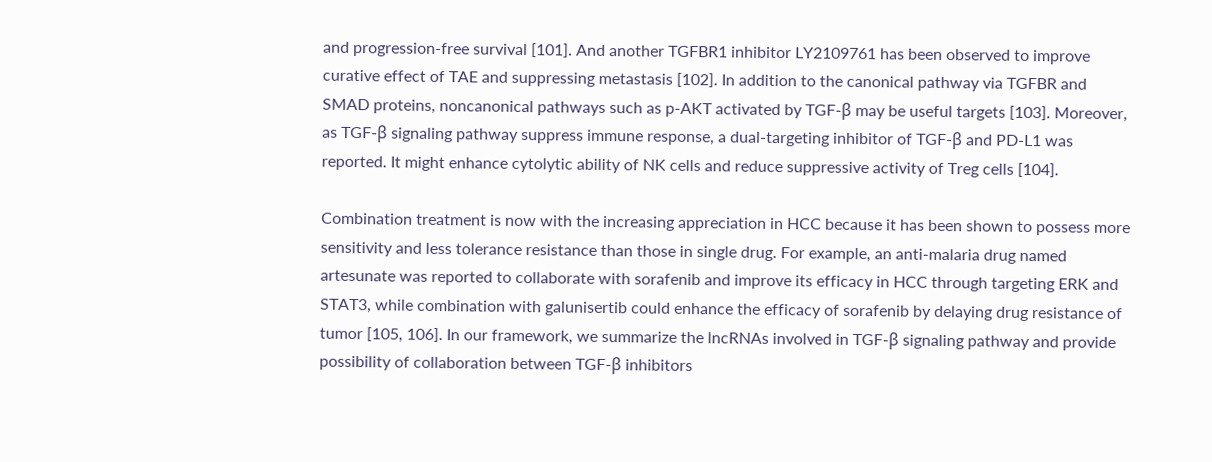and progression-free survival [101]. And another TGFBR1 inhibitor LY2109761 has been observed to improve curative effect of TAE and suppressing metastasis [102]. In addition to the canonical pathway via TGFBR and SMAD proteins, noncanonical pathways such as p-AKT activated by TGF-β may be useful targets [103]. Moreover, as TGF-β signaling pathway suppress immune response, a dual-targeting inhibitor of TGF-β and PD-L1 was reported. It might enhance cytolytic ability of NK cells and reduce suppressive activity of Treg cells [104].

Combination treatment is now with the increasing appreciation in HCC because it has been shown to possess more sensitivity and less tolerance resistance than those in single drug. For example, an anti-malaria drug named artesunate was reported to collaborate with sorafenib and improve its efficacy in HCC through targeting ERK and STAT3, while combination with galunisertib could enhance the efficacy of sorafenib by delaying drug resistance of tumor [105, 106]. In our framework, we summarize the lncRNAs involved in TGF-β signaling pathway and provide possibility of collaboration between TGF-β inhibitors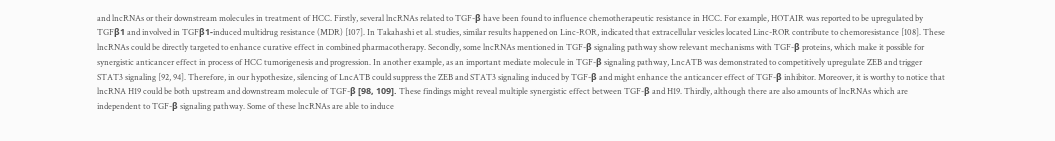and lncRNAs or their downstream molecules in treatment of HCC. Firstly, several lncRNAs related to TGF-β have been found to influence chemotherapeutic resistance in HCC. For example, HOTAIR was reported to be upregulated by TGFβ1 and involved in TGFβ1-induced multidrug resistance (MDR) [107]. In Takahashi et al. studies, similar results happened on Linc-ROR, indicated that extracellular vesicles located Linc-ROR contribute to chemoresistance [108]. These lncRNAs could be directly targeted to enhance curative effect in combined pharmacotherapy. Secondly, some lncRNAs mentioned in TGF-β signaling pathway show relevant mechanisms with TGF-β proteins, which make it possible for synergistic anticancer effect in process of HCC tumorigenesis and progression. In another example, as an important mediate molecule in TGF-β signaling pathway, LncATB was demonstrated to competitively upregulate ZEB and trigger STAT3 signaling [92, 94]. Therefore, in our hypothesize, silencing of LncATB could suppress the ZEB and STAT3 signaling induced by TGF-β and might enhance the anticancer effect of TGF-β inhibitor. Moreover, it is worthy to notice that lncRNA H19 could be both upstream and downstream molecule of TGF-β [98, 109]. These findings might reveal multiple synergistic effect between TGF-β and H19. Thirdly, although there are also amounts of lncRNAs which are independent to TGF-β signaling pathway. Some of these lncRNAs are able to induce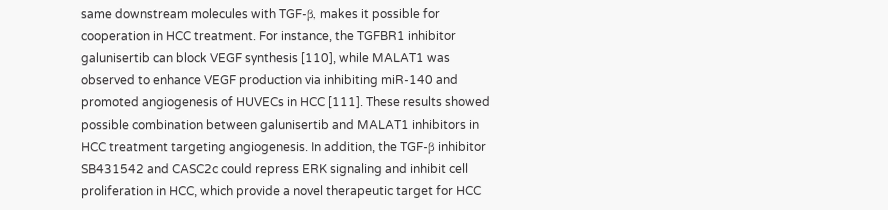same downstream molecules with TGF-β, makes it possible for cooperation in HCC treatment. For instance, the TGFBR1 inhibitor galunisertib can block VEGF synthesis [110], while MALAT1 was observed to enhance VEGF production via inhibiting miR-140 and promoted angiogenesis of HUVECs in HCC [111]. These results showed possible combination between galunisertib and MALAT1 inhibitors in HCC treatment targeting angiogenesis. In addition, the TGF-β inhibitor SB431542 and CASC2c could repress ERK signaling and inhibit cell proliferation in HCC, which provide a novel therapeutic target for HCC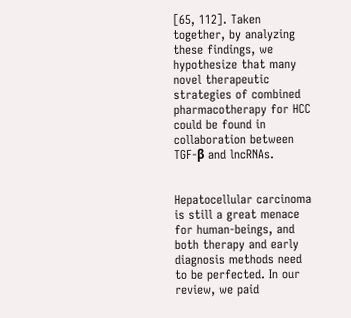[65, 112]. Taken together, by analyzing these findings, we hypothesize that many novel therapeutic strategies of combined pharmacotherapy for HCC could be found in collaboration between TGF-β and lncRNAs.


Hepatocellular carcinoma is still a great menace for human-beings, and both therapy and early diagnosis methods need to be perfected. In our review, we paid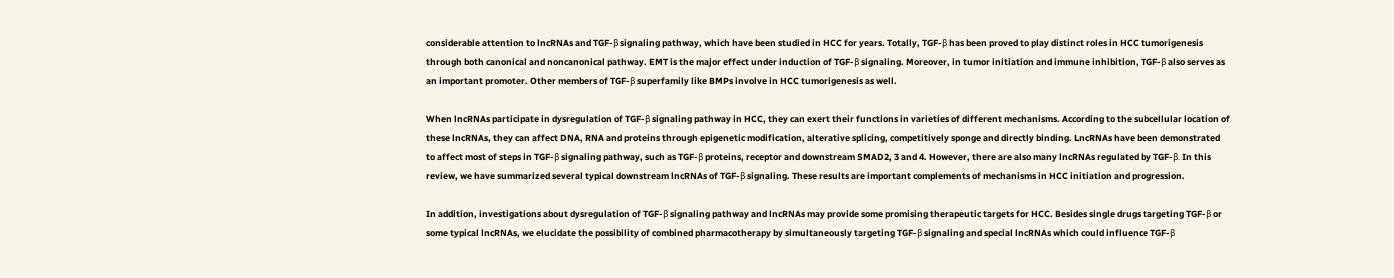considerable attention to lncRNAs and TGF-β signaling pathway, which have been studied in HCC for years. Totally, TGF-β has been proved to play distinct roles in HCC tumorigenesis through both canonical and noncanonical pathway. EMT is the major effect under induction of TGF-β signaling. Moreover, in tumor initiation and immune inhibition, TGF-β also serves as an important promoter. Other members of TGF-β superfamily like BMPs involve in HCC tumorigenesis as well.

When lncRNAs participate in dysregulation of TGF-β signaling pathway in HCC, they can exert their functions in varieties of different mechanisms. According to the subcellular location of these lncRNAs, they can affect DNA, RNA and proteins through epigenetic modification, alterative splicing, competitively sponge and directly binding. LncRNAs have been demonstrated to affect most of steps in TGF-β signaling pathway, such as TGF-β proteins, receptor and downstream SMAD2, 3 and 4. However, there are also many lncRNAs regulated by TGF-β. In this review, we have summarized several typical downstream lncRNAs of TGF-β signaling. These results are important complements of mechanisms in HCC initiation and progression.

In addition, investigations about dysregulation of TGF-β signaling pathway and lncRNAs may provide some promising therapeutic targets for HCC. Besides single drugs targeting TGF-β or some typical lncRNAs, we elucidate the possibility of combined pharmacotherapy by simultaneously targeting TGF-β signaling and special lncRNAs which could influence TGF-β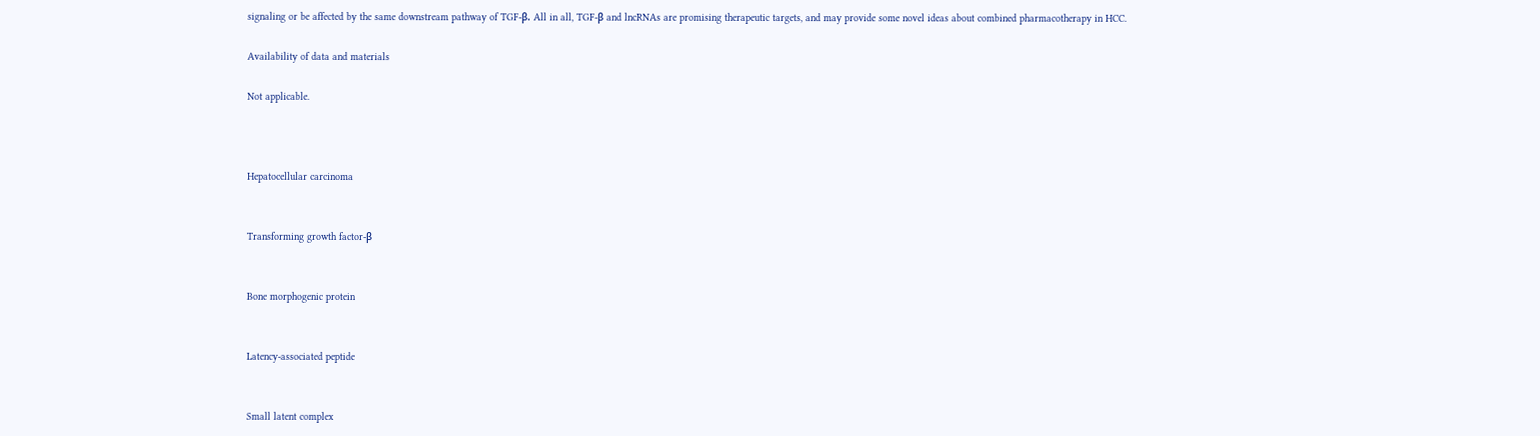signaling or be affected by the same downstream pathway of TGF-β. All in all, TGF-β and lncRNAs are promising therapeutic targets, and may provide some novel ideas about combined pharmacotherapy in HCC.

Availability of data and materials

Not applicable.



Hepatocellular carcinoma


Transforming growth factor-β


Bone morphogenic protein


Latency-associated peptide


Small latent complex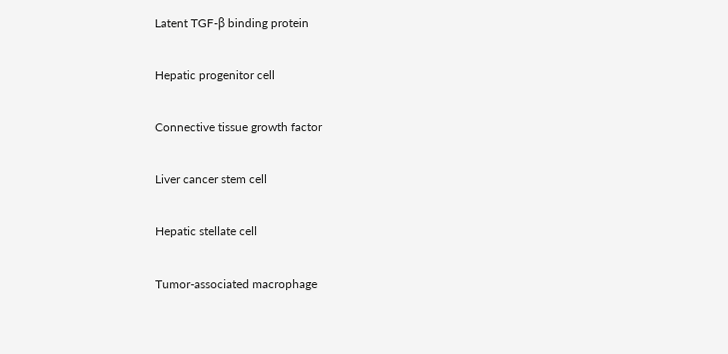Latent TGF-β binding protein


Hepatic progenitor cell


Connective tissue growth factor


Liver cancer stem cell


Hepatic stellate cell


Tumor-associated macrophage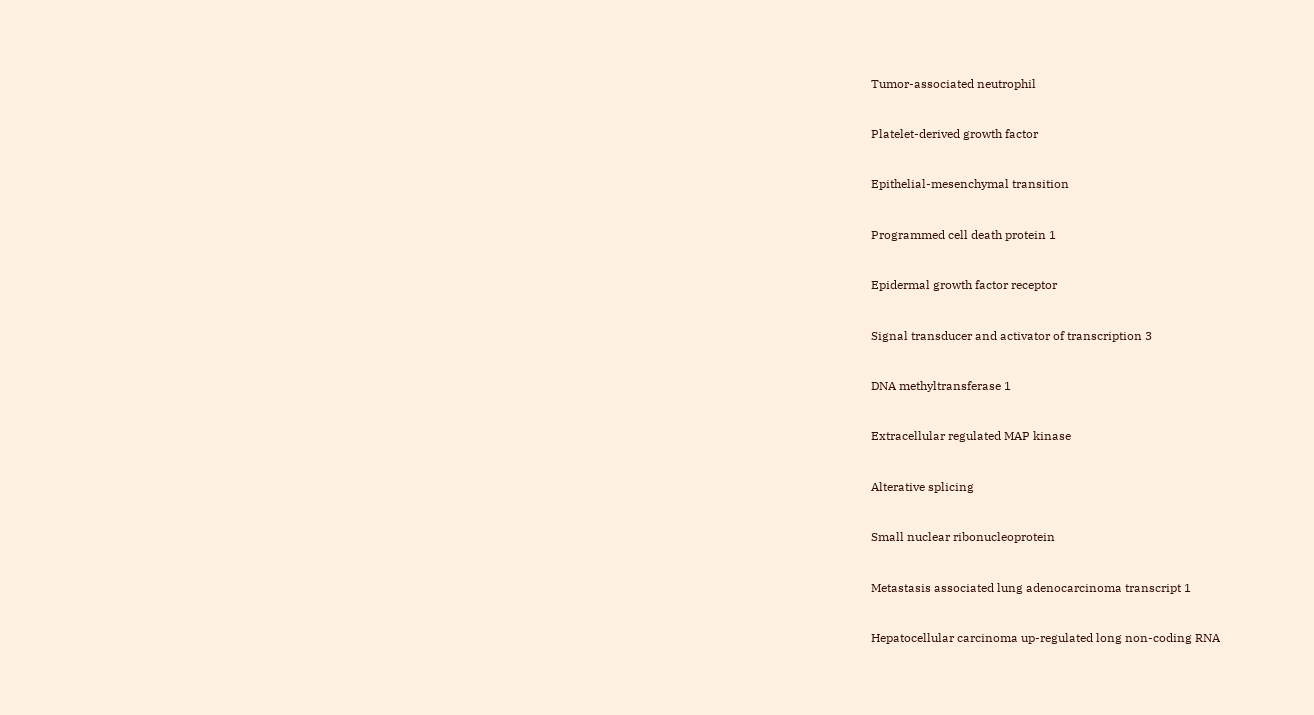Tumor-associated neutrophil


Platelet-derived growth factor


Epithelial-mesenchymal transition


Programmed cell death protein 1


Epidermal growth factor receptor


Signal transducer and activator of transcription 3


DNA methyltransferase 1


Extracellular regulated MAP kinase


Alterative splicing


Small nuclear ribonucleoprotein


Metastasis associated lung adenocarcinoma transcript 1


Hepatocellular carcinoma up-regulated long non-coding RNA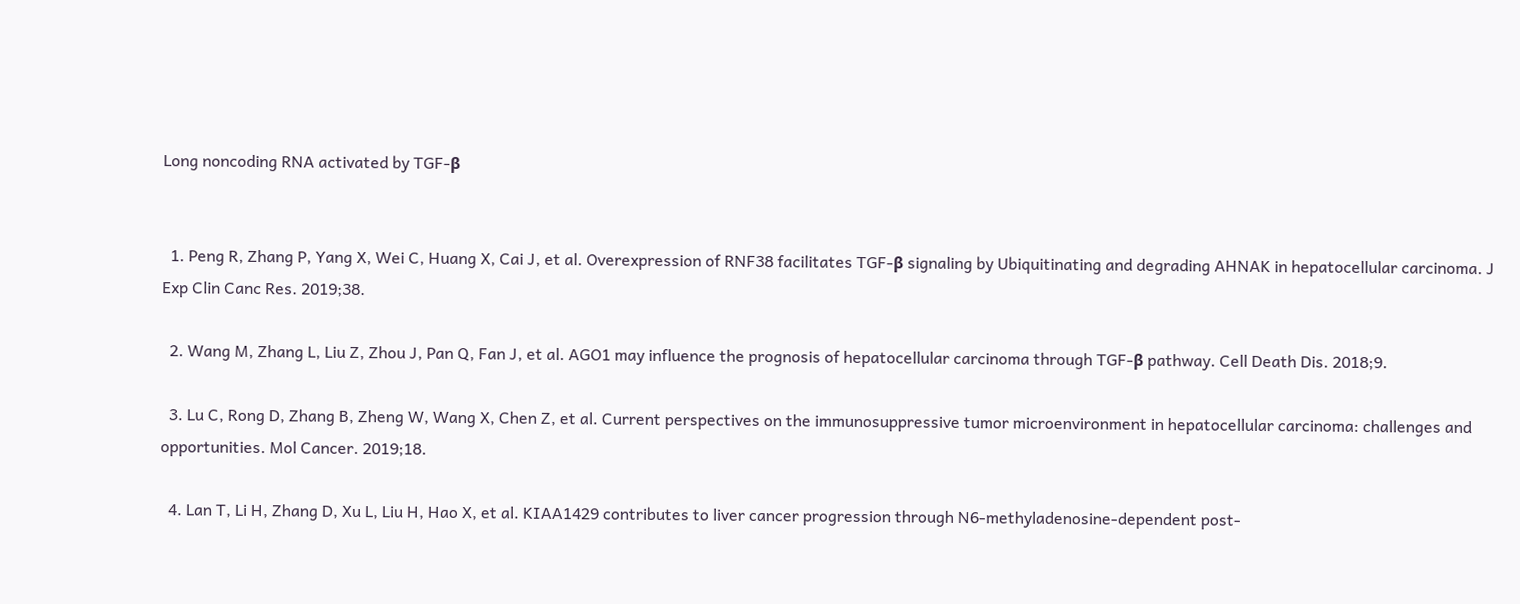Long noncoding RNA activated by TGF-β


  1. Peng R, Zhang P, Yang X, Wei C, Huang X, Cai J, et al. Overexpression of RNF38 facilitates TGF-β signaling by Ubiquitinating and degrading AHNAK in hepatocellular carcinoma. J Exp Clin Canc Res. 2019;38.

  2. Wang M, Zhang L, Liu Z, Zhou J, Pan Q, Fan J, et al. AGO1 may influence the prognosis of hepatocellular carcinoma through TGF-β pathway. Cell Death Dis. 2018;9.

  3. Lu C, Rong D, Zhang B, Zheng W, Wang X, Chen Z, et al. Current perspectives on the immunosuppressive tumor microenvironment in hepatocellular carcinoma: challenges and opportunities. Mol Cancer. 2019;18.

  4. Lan T, Li H, Zhang D, Xu L, Liu H, Hao X, et al. KIAA1429 contributes to liver cancer progression through N6-methyladenosine-dependent post-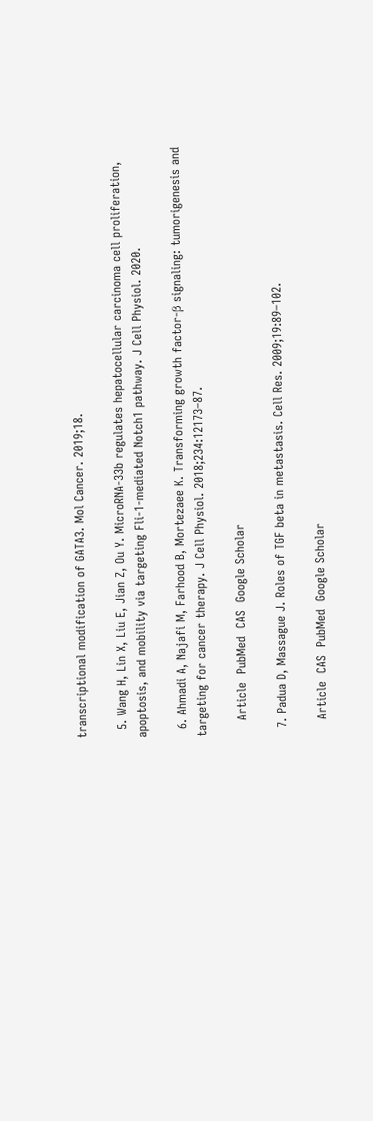transcriptional modification of GATA3. Mol Cancer. 2019;18.

  5. Wang H, Lin X, Liu E, Jian Z, Ou Y. MicroRNA-33b regulates hepatocellular carcinoma cell proliferation, apoptosis, and mobility via targeting Fli-1-mediated Notch1 pathway. J Cell Physiol. 2020.

  6. Ahmadi A, Najafi M, Farhood B, Mortezaee K. Transforming growth factor-β signaling: tumorigenesis and targeting for cancer therapy. J Cell Physiol. 2018;234:12173–87.

    Article  PubMed  CAS  Google Scholar

  7. Padua D, Massague J. Roles of TGF beta in metastasis. Cell Res. 2009;19:89–102.

    Article  CAS  PubMed  Google Scholar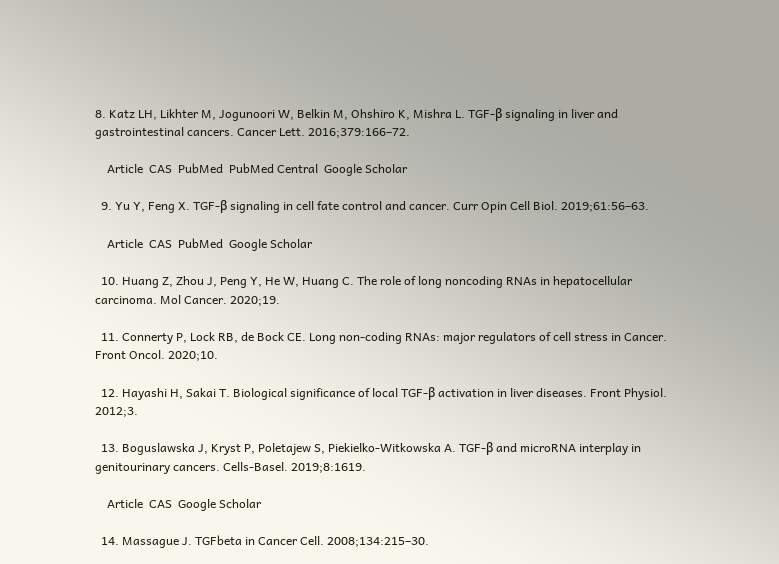8. Katz LH, Likhter M, Jogunoori W, Belkin M, Ohshiro K, Mishra L. TGF-β signaling in liver and gastrointestinal cancers. Cancer Lett. 2016;379:166–72.

    Article  CAS  PubMed  PubMed Central  Google Scholar

  9. Yu Y, Feng X. TGF-β signaling in cell fate control and cancer. Curr Opin Cell Biol. 2019;61:56–63.

    Article  CAS  PubMed  Google Scholar

  10. Huang Z, Zhou J, Peng Y, He W, Huang C. The role of long noncoding RNAs in hepatocellular carcinoma. Mol Cancer. 2020;19.

  11. Connerty P, Lock RB, de Bock CE. Long non-coding RNAs: major regulators of cell stress in Cancer. Front Oncol. 2020;10.

  12. Hayashi H, Sakai T. Biological significance of local TGF-β activation in liver diseases. Front Physiol. 2012;3.

  13. Boguslawska J, Kryst P, Poletajew S, Piekielko-Witkowska A. TGF-β and microRNA interplay in genitourinary cancers. Cells-Basel. 2019;8:1619.

    Article  CAS  Google Scholar

  14. Massague J. TGFbeta in Cancer Cell. 2008;134:215–30.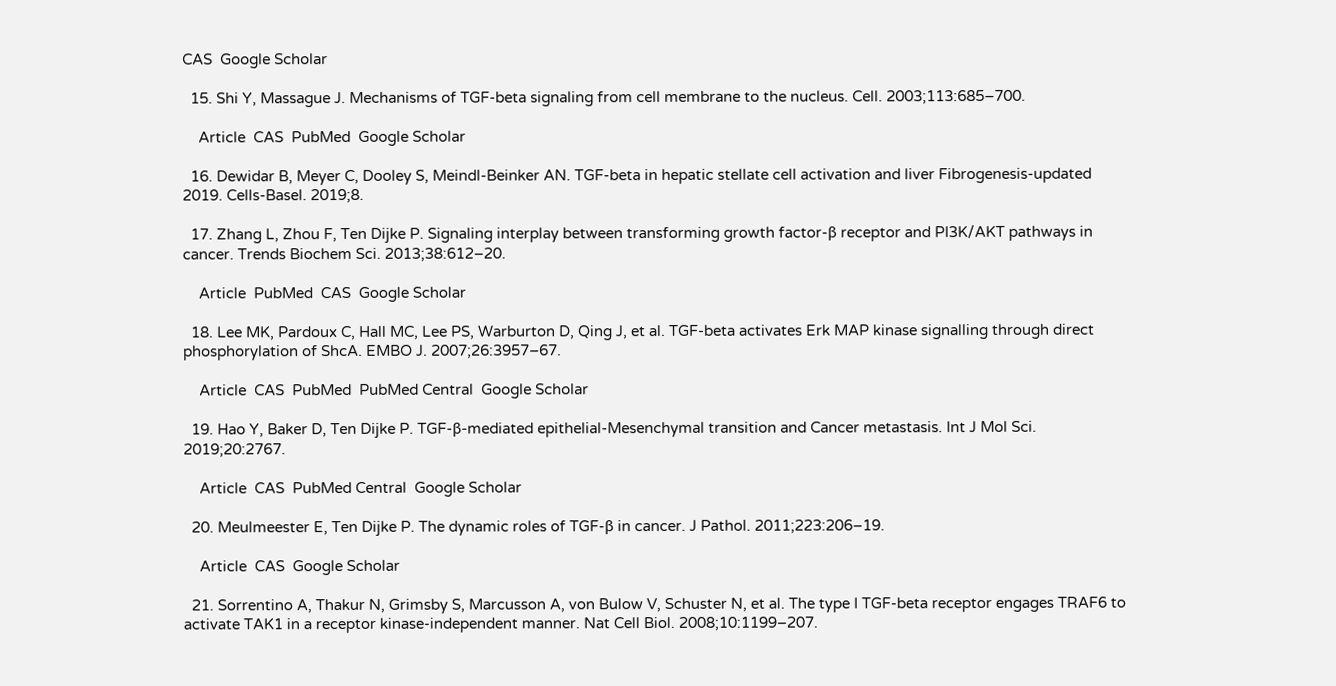CAS  Google Scholar

  15. Shi Y, Massague J. Mechanisms of TGF-beta signaling from cell membrane to the nucleus. Cell. 2003;113:685–700.

    Article  CAS  PubMed  Google Scholar

  16. Dewidar B, Meyer C, Dooley S, Meindl-Beinker AN. TGF-beta in hepatic stellate cell activation and liver Fibrogenesis-updated 2019. Cells-Basel. 2019;8.

  17. Zhang L, Zhou F, Ten Dijke P. Signaling interplay between transforming growth factor-β receptor and PI3K/AKT pathways in cancer. Trends Biochem Sci. 2013;38:612–20.

    Article  PubMed  CAS  Google Scholar

  18. Lee MK, Pardoux C, Hall MC, Lee PS, Warburton D, Qing J, et al. TGF-beta activates Erk MAP kinase signalling through direct phosphorylation of ShcA. EMBO J. 2007;26:3957–67.

    Article  CAS  PubMed  PubMed Central  Google Scholar

  19. Hao Y, Baker D, Ten Dijke P. TGF-β-mediated epithelial-Mesenchymal transition and Cancer metastasis. Int J Mol Sci. 2019;20:2767.

    Article  CAS  PubMed Central  Google Scholar

  20. Meulmeester E, Ten Dijke P. The dynamic roles of TGF-β in cancer. J Pathol. 2011;223:206–19.

    Article  CAS  Google Scholar

  21. Sorrentino A, Thakur N, Grimsby S, Marcusson A, von Bulow V, Schuster N, et al. The type I TGF-beta receptor engages TRAF6 to activate TAK1 in a receptor kinase-independent manner. Nat Cell Biol. 2008;10:1199–207.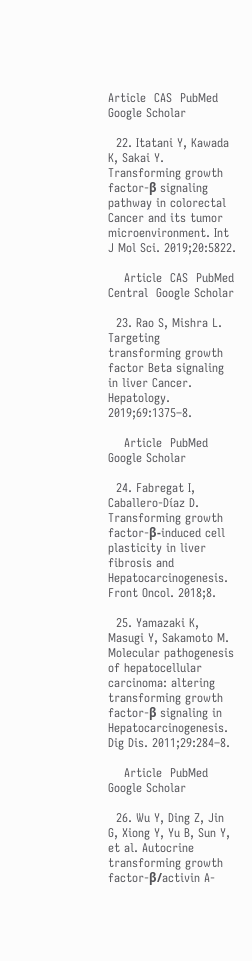Article  CAS  PubMed  Google Scholar

  22. Itatani Y, Kawada K, Sakai Y. Transforming growth factor-β signaling pathway in colorectal Cancer and its tumor microenvironment. Int J Mol Sci. 2019;20:5822.

    Article  CAS  PubMed Central  Google Scholar

  23. Rao S, Mishra L. Targeting transforming growth factor Beta signaling in liver Cancer. Hepatology. 2019;69:1375–8.

    Article  PubMed  Google Scholar

  24. Fabregat I, Caballero-Díaz D. Transforming growth factor-β-induced cell plasticity in liver fibrosis and Hepatocarcinogenesis. Front Oncol. 2018;8.

  25. Yamazaki K, Masugi Y, Sakamoto M. Molecular pathogenesis of hepatocellular carcinoma: altering transforming growth factor-β signaling in Hepatocarcinogenesis. Dig Dis. 2011;29:284–8.

    Article  PubMed  Google Scholar

  26. Wu Y, Ding Z, Jin G, Xiong Y, Yu B, Sun Y, et al. Autocrine transforming growth factor-β/activin A-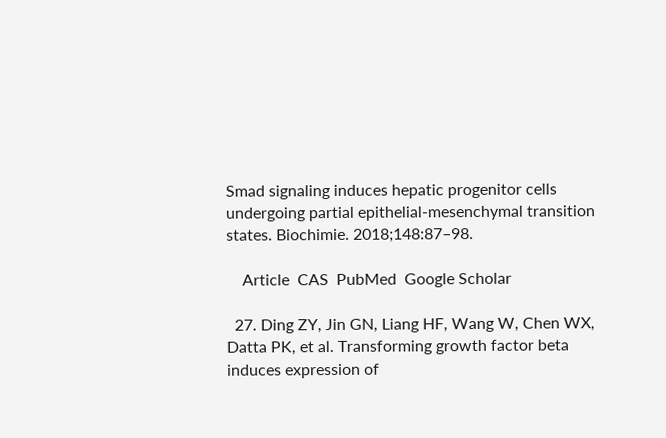Smad signaling induces hepatic progenitor cells undergoing partial epithelial-mesenchymal transition states. Biochimie. 2018;148:87–98.

    Article  CAS  PubMed  Google Scholar

  27. Ding ZY, Jin GN, Liang HF, Wang W, Chen WX, Datta PK, et al. Transforming growth factor beta induces expression of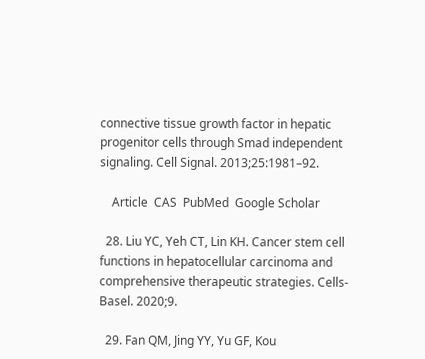connective tissue growth factor in hepatic progenitor cells through Smad independent signaling. Cell Signal. 2013;25:1981–92.

    Article  CAS  PubMed  Google Scholar

  28. Liu YC, Yeh CT, Lin KH. Cancer stem cell functions in hepatocellular carcinoma and comprehensive therapeutic strategies. Cells-Basel. 2020;9.

  29. Fan QM, Jing YY, Yu GF, Kou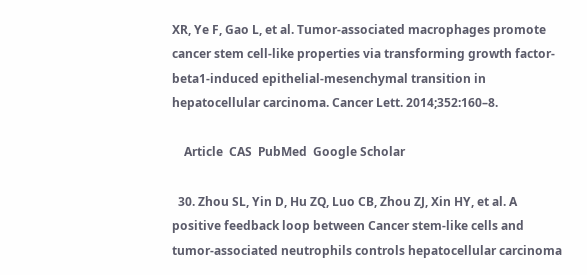XR, Ye F, Gao L, et al. Tumor-associated macrophages promote cancer stem cell-like properties via transforming growth factor-beta1-induced epithelial-mesenchymal transition in hepatocellular carcinoma. Cancer Lett. 2014;352:160–8.

    Article  CAS  PubMed  Google Scholar

  30. Zhou SL, Yin D, Hu ZQ, Luo CB, Zhou ZJ, Xin HY, et al. A positive feedback loop between Cancer stem-like cells and tumor-associated neutrophils controls hepatocellular carcinoma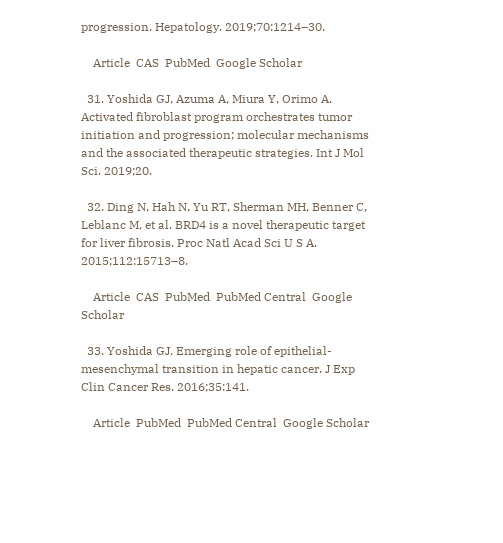progression. Hepatology. 2019;70:1214–30.

    Article  CAS  PubMed  Google Scholar

  31. Yoshida GJ, Azuma A, Miura Y, Orimo A. Activated fibroblast program orchestrates tumor initiation and progression; molecular mechanisms and the associated therapeutic strategies. Int J Mol Sci. 2019;20.

  32. Ding N, Hah N, Yu RT, Sherman MH, Benner C, Leblanc M, et al. BRD4 is a novel therapeutic target for liver fibrosis. Proc Natl Acad Sci U S A. 2015;112:15713–8.

    Article  CAS  PubMed  PubMed Central  Google Scholar

  33. Yoshida GJ. Emerging role of epithelial-mesenchymal transition in hepatic cancer. J Exp Clin Cancer Res. 2016;35:141.

    Article  PubMed  PubMed Central  Google Scholar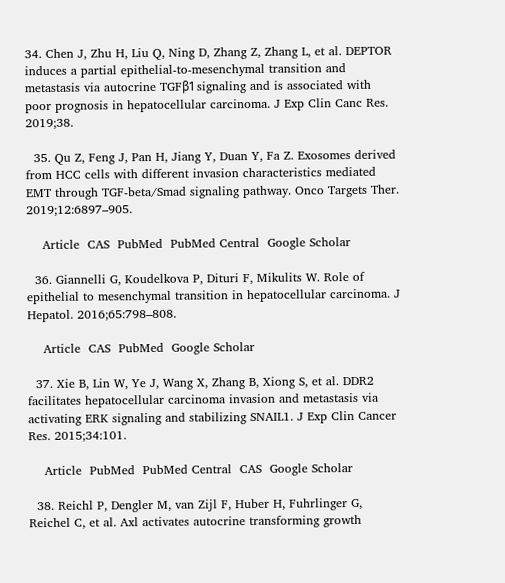34. Chen J, Zhu H, Liu Q, Ning D, Zhang Z, Zhang L, et al. DEPTOR induces a partial epithelial-to-mesenchymal transition and metastasis via autocrine TGFβ1 signaling and is associated with poor prognosis in hepatocellular carcinoma. J Exp Clin Canc Res. 2019;38.

  35. Qu Z, Feng J, Pan H, Jiang Y, Duan Y, Fa Z. Exosomes derived from HCC cells with different invasion characteristics mediated EMT through TGF-beta/Smad signaling pathway. Onco Targets Ther. 2019;12:6897–905.

    Article  CAS  PubMed  PubMed Central  Google Scholar

  36. Giannelli G, Koudelkova P, Dituri F, Mikulits W. Role of epithelial to mesenchymal transition in hepatocellular carcinoma. J Hepatol. 2016;65:798–808.

    Article  CAS  PubMed  Google Scholar

  37. Xie B, Lin W, Ye J, Wang X, Zhang B, Xiong S, et al. DDR2 facilitates hepatocellular carcinoma invasion and metastasis via activating ERK signaling and stabilizing SNAIL1. J Exp Clin Cancer Res. 2015;34:101.

    Article  PubMed  PubMed Central  CAS  Google Scholar

  38. Reichl P, Dengler M, van Zijl F, Huber H, Fuhrlinger G, Reichel C, et al. Axl activates autocrine transforming growth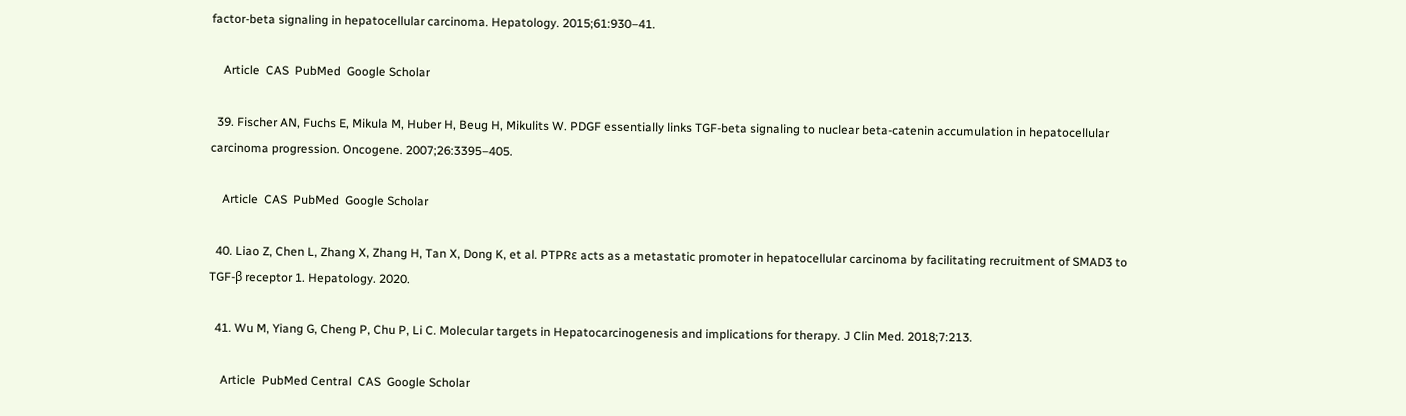factor-beta signaling in hepatocellular carcinoma. Hepatology. 2015;61:930–41.

    Article  CAS  PubMed  Google Scholar

  39. Fischer AN, Fuchs E, Mikula M, Huber H, Beug H, Mikulits W. PDGF essentially links TGF-beta signaling to nuclear beta-catenin accumulation in hepatocellular carcinoma progression. Oncogene. 2007;26:3395–405.

    Article  CAS  PubMed  Google Scholar

  40. Liao Z, Chen L, Zhang X, Zhang H, Tan X, Dong K, et al. PTPRε acts as a metastatic promoter in hepatocellular carcinoma by facilitating recruitment of SMAD3 to TGF-β receptor 1. Hepatology. 2020.

  41. Wu M, Yiang G, Cheng P, Chu P, Li C. Molecular targets in Hepatocarcinogenesis and implications for therapy. J Clin Med. 2018;7:213.

    Article  PubMed Central  CAS  Google Scholar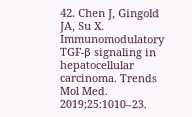42. Chen J, Gingold JA, Su X. Immunomodulatory TGF-β signaling in hepatocellular carcinoma. Trends Mol Med. 2019;25:1010–23.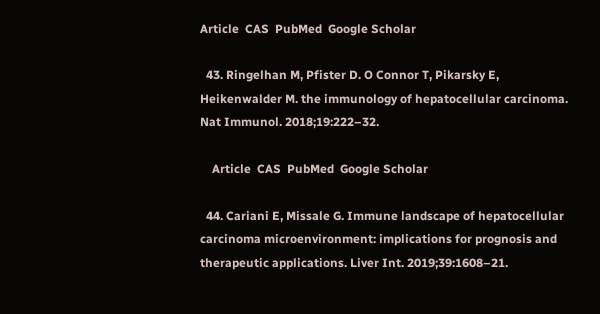Article  CAS  PubMed  Google Scholar

  43. Ringelhan M, Pfister D. O Connor T, Pikarsky E, Heikenwalder M. the immunology of hepatocellular carcinoma. Nat Immunol. 2018;19:222–32.

    Article  CAS  PubMed  Google Scholar

  44. Cariani E, Missale G. Immune landscape of hepatocellular carcinoma microenvironment: implications for prognosis and therapeutic applications. Liver Int. 2019;39:1608–21.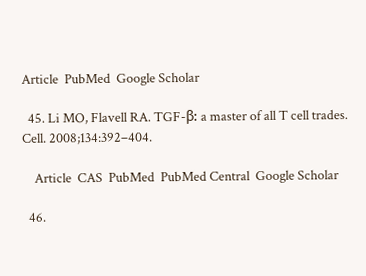Article  PubMed  Google Scholar

  45. Li MO, Flavell RA. TGF-β: a master of all T cell trades. Cell. 2008;134:392–404.

    Article  CAS  PubMed  PubMed Central  Google Scholar

  46.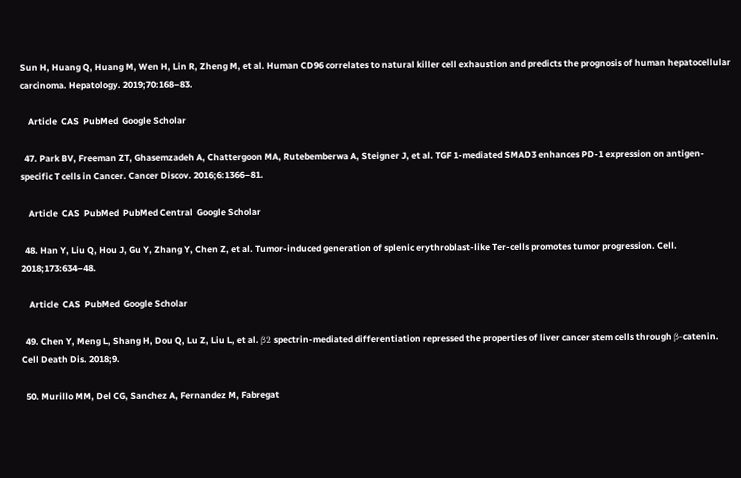Sun H, Huang Q, Huang M, Wen H, Lin R, Zheng M, et al. Human CD96 correlates to natural killer cell exhaustion and predicts the prognosis of human hepatocellular carcinoma. Hepatology. 2019;70:168–83.

    Article  CAS  PubMed  Google Scholar

  47. Park BV, Freeman ZT, Ghasemzadeh A, Chattergoon MA, Rutebemberwa A, Steigner J, et al. TGF 1-mediated SMAD3 enhances PD-1 expression on antigen-specific T cells in Cancer. Cancer Discov. 2016;6:1366–81.

    Article  CAS  PubMed  PubMed Central  Google Scholar

  48. Han Y, Liu Q, Hou J, Gu Y, Zhang Y, Chen Z, et al. Tumor-induced generation of splenic erythroblast-like Ter-cells promotes tumor progression. Cell. 2018;173:634–48.

    Article  CAS  PubMed  Google Scholar

  49. Chen Y, Meng L, Shang H, Dou Q, Lu Z, Liu L, et al. β2 spectrin-mediated differentiation repressed the properties of liver cancer stem cells through β-catenin. Cell Death Dis. 2018;9.

  50. Murillo MM, Del CG, Sanchez A, Fernandez M, Fabregat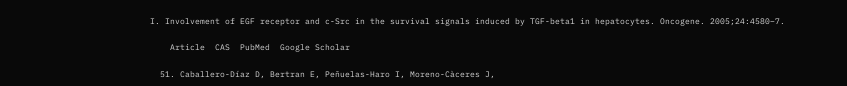I. Involvement of EGF receptor and c-Src in the survival signals induced by TGF-beta1 in hepatocytes. Oncogene. 2005;24:4580–7.

    Article  CAS  PubMed  Google Scholar

  51. Caballero-Díaz D, Bertran E, Peñuelas-Haro I, Moreno-Càceres J,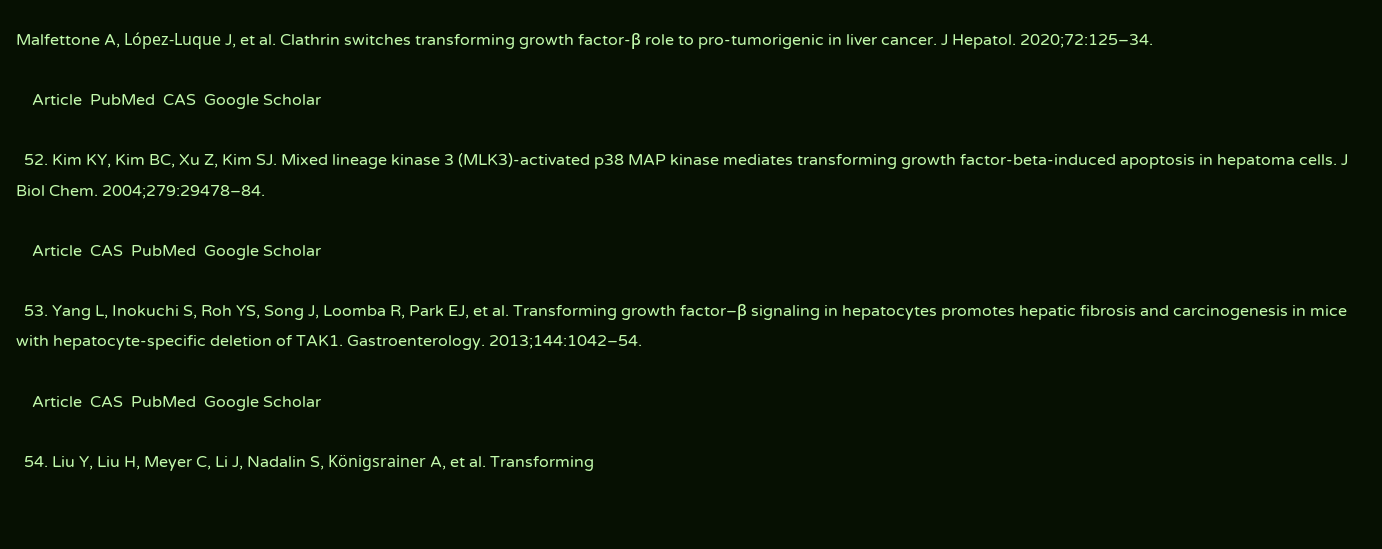Malfettone A, López-Luque J, et al. Clathrin switches transforming growth factor-β role to pro-tumorigenic in liver cancer. J Hepatol. 2020;72:125–34.

    Article  PubMed  CAS  Google Scholar

  52. Kim KY, Kim BC, Xu Z, Kim SJ. Mixed lineage kinase 3 (MLK3)-activated p38 MAP kinase mediates transforming growth factor-beta-induced apoptosis in hepatoma cells. J Biol Chem. 2004;279:29478–84.

    Article  CAS  PubMed  Google Scholar

  53. Yang L, Inokuchi S, Roh YS, Song J, Loomba R, Park EJ, et al. Transforming growth factor–β signaling in hepatocytes promotes hepatic fibrosis and carcinogenesis in mice with hepatocyte-specific deletion of TAK1. Gastroenterology. 2013;144:1042–54.

    Article  CAS  PubMed  Google Scholar

  54. Liu Y, Liu H, Meyer C, Li J, Nadalin S, Königsrainer A, et al. Transforming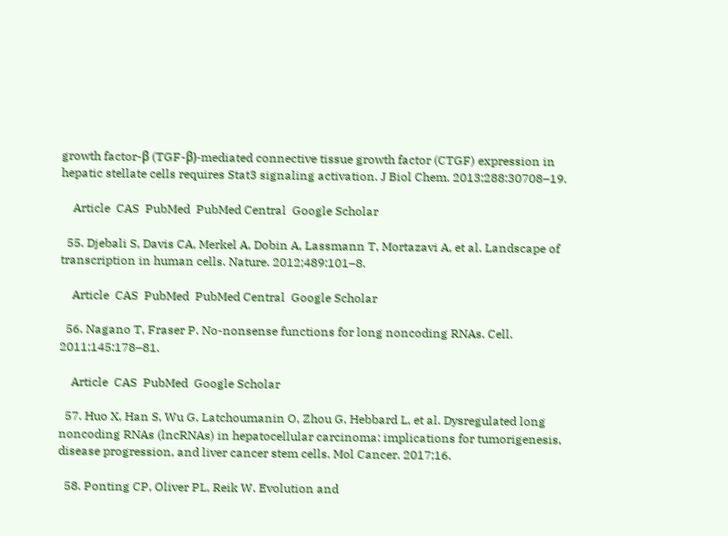growth factor-β (TGF-β)-mediated connective tissue growth factor (CTGF) expression in hepatic stellate cells requires Stat3 signaling activation. J Biol Chem. 2013;288:30708–19.

    Article  CAS  PubMed  PubMed Central  Google Scholar

  55. Djebali S, Davis CA, Merkel A, Dobin A, Lassmann T, Mortazavi A, et al. Landscape of transcription in human cells. Nature. 2012;489:101–8.

    Article  CAS  PubMed  PubMed Central  Google Scholar

  56. Nagano T, Fraser P. No-nonsense functions for long noncoding RNAs. Cell. 2011;145:178–81.

    Article  CAS  PubMed  Google Scholar

  57. Huo X, Han S, Wu G, Latchoumanin O, Zhou G, Hebbard L, et al. Dysregulated long noncoding RNAs (lncRNAs) in hepatocellular carcinoma: implications for tumorigenesis, disease progression, and liver cancer stem cells. Mol Cancer. 2017;16.

  58. Ponting CP, Oliver PL, Reik W. Evolution and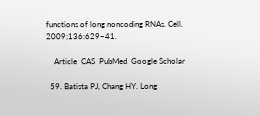functions of long noncoding RNAs. Cell. 2009;136:629–41.

    Article  CAS  PubMed  Google Scholar

  59. Batista PJ, Chang HY. Long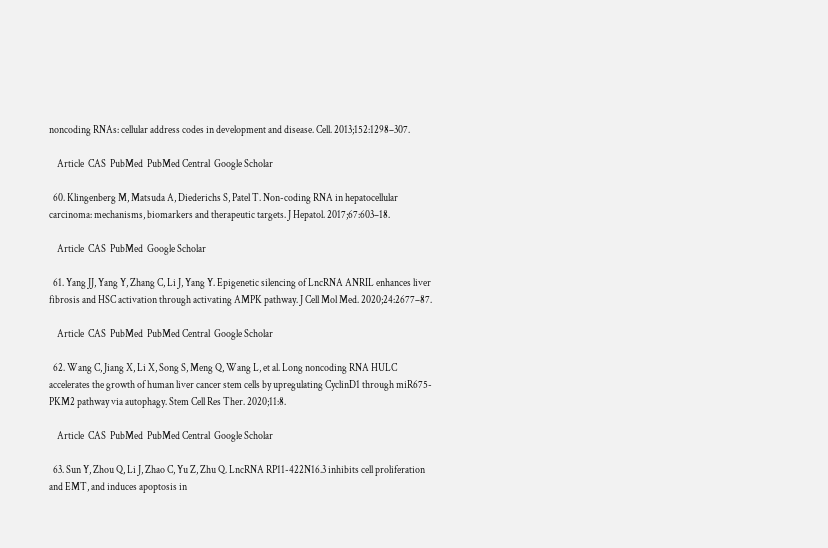noncoding RNAs: cellular address codes in development and disease. Cell. 2013;152:1298–307.

    Article  CAS  PubMed  PubMed Central  Google Scholar

  60. Klingenberg M, Matsuda A, Diederichs S, Patel T. Non-coding RNA in hepatocellular carcinoma: mechanisms, biomarkers and therapeutic targets. J Hepatol. 2017;67:603–18.

    Article  CAS  PubMed  Google Scholar

  61. Yang JJ, Yang Y, Zhang C, Li J, Yang Y. Epigenetic silencing of LncRNA ANRIL enhances liver fibrosis and HSC activation through activating AMPK pathway. J Cell Mol Med. 2020;24:2677–87.

    Article  CAS  PubMed  PubMed Central  Google Scholar

  62. Wang C, Jiang X, Li X, Song S, Meng Q, Wang L, et al. Long noncoding RNA HULC accelerates the growth of human liver cancer stem cells by upregulating CyclinD1 through miR675-PKM2 pathway via autophagy. Stem Cell Res Ther. 2020;11:8.

    Article  CAS  PubMed  PubMed Central  Google Scholar

  63. Sun Y, Zhou Q, Li J, Zhao C, Yu Z, Zhu Q. LncRNA RP11-422N16.3 inhibits cell proliferation and EMT, and induces apoptosis in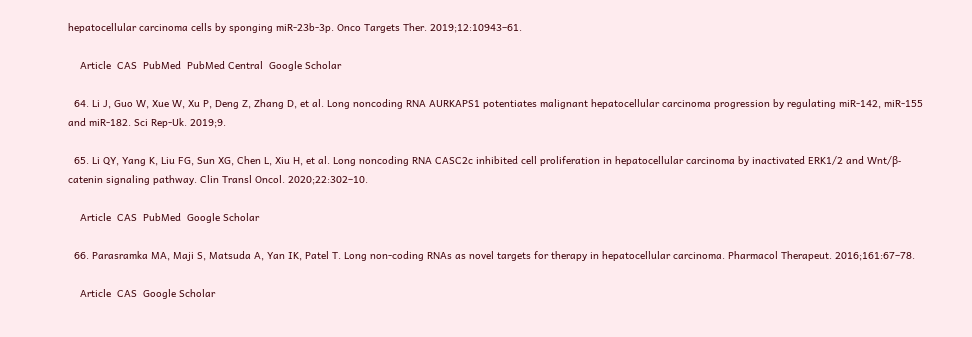hepatocellular carcinoma cells by sponging miR-23b-3p. Onco Targets Ther. 2019;12:10943–61.

    Article  CAS  PubMed  PubMed Central  Google Scholar

  64. Li J, Guo W, Xue W, Xu P, Deng Z, Zhang D, et al. Long noncoding RNA AURKAPS1 potentiates malignant hepatocellular carcinoma progression by regulating miR-142, miR-155 and miR-182. Sci Rep-Uk. 2019;9.

  65. Li QY, Yang K, Liu FG, Sun XG, Chen L, Xiu H, et al. Long noncoding RNA CASC2c inhibited cell proliferation in hepatocellular carcinoma by inactivated ERK1/2 and Wnt/β-catenin signaling pathway. Clin Transl Oncol. 2020;22:302–10.

    Article  CAS  PubMed  Google Scholar

  66. Parasramka MA, Maji S, Matsuda A, Yan IK, Patel T. Long non-coding RNAs as novel targets for therapy in hepatocellular carcinoma. Pharmacol Therapeut. 2016;161:67–78.

    Article  CAS  Google Scholar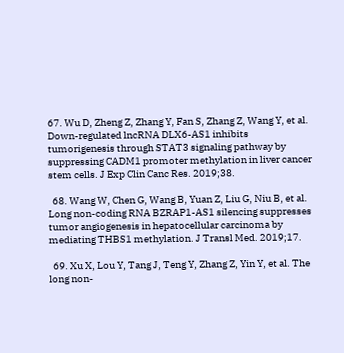67. Wu D, Zheng Z, Zhang Y, Fan S, Zhang Z, Wang Y, et al. Down-regulated lncRNA DLX6-AS1 inhibits tumorigenesis through STAT3 signaling pathway by suppressing CADM1 promoter methylation in liver cancer stem cells. J Exp Clin Canc Res. 2019;38.

  68. Wang W, Chen G, Wang B, Yuan Z, Liu G, Niu B, et al. Long non-coding RNA BZRAP1-AS1 silencing suppresses tumor angiogenesis in hepatocellular carcinoma by mediating THBS1 methylation. J Transl Med. 2019;17.

  69. Xu X, Lou Y, Tang J, Teng Y, Zhang Z, Yin Y, et al. The long non-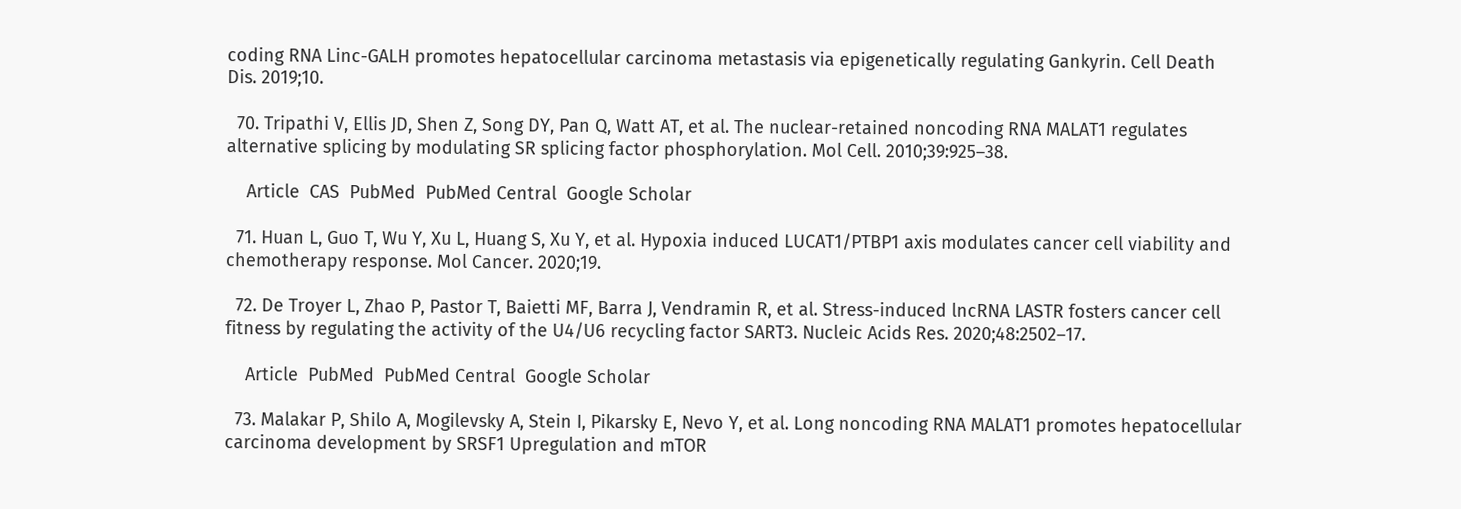coding RNA Linc-GALH promotes hepatocellular carcinoma metastasis via epigenetically regulating Gankyrin. Cell Death Dis. 2019;10.

  70. Tripathi V, Ellis JD, Shen Z, Song DY, Pan Q, Watt AT, et al. The nuclear-retained noncoding RNA MALAT1 regulates alternative splicing by modulating SR splicing factor phosphorylation. Mol Cell. 2010;39:925–38.

    Article  CAS  PubMed  PubMed Central  Google Scholar

  71. Huan L, Guo T, Wu Y, Xu L, Huang S, Xu Y, et al. Hypoxia induced LUCAT1/PTBP1 axis modulates cancer cell viability and chemotherapy response. Mol Cancer. 2020;19.

  72. De Troyer L, Zhao P, Pastor T, Baietti MF, Barra J, Vendramin R, et al. Stress-induced lncRNA LASTR fosters cancer cell fitness by regulating the activity of the U4/U6 recycling factor SART3. Nucleic Acids Res. 2020;48:2502–17.

    Article  PubMed  PubMed Central  Google Scholar

  73. Malakar P, Shilo A, Mogilevsky A, Stein I, Pikarsky E, Nevo Y, et al. Long noncoding RNA MALAT1 promotes hepatocellular carcinoma development by SRSF1 Upregulation and mTOR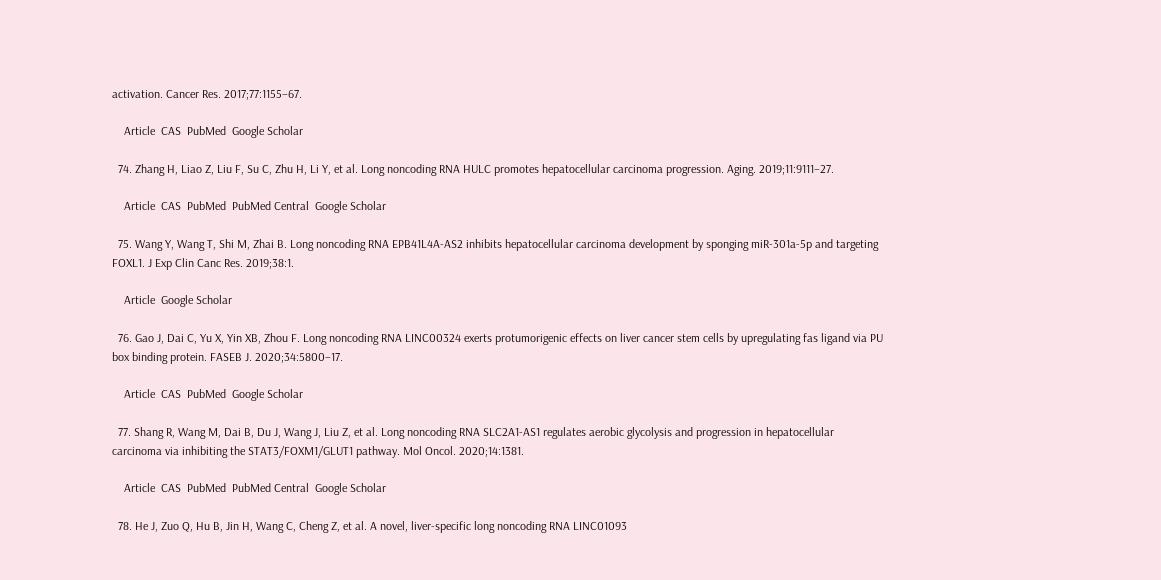activation. Cancer Res. 2017;77:1155–67.

    Article  CAS  PubMed  Google Scholar

  74. Zhang H, Liao Z, Liu F, Su C, Zhu H, Li Y, et al. Long noncoding RNA HULC promotes hepatocellular carcinoma progression. Aging. 2019;11:9111–27.

    Article  CAS  PubMed  PubMed Central  Google Scholar

  75. Wang Y, Wang T, Shi M, Zhai B. Long noncoding RNA EPB41L4A-AS2 inhibits hepatocellular carcinoma development by sponging miR-301a-5p and targeting FOXL1. J Exp Clin Canc Res. 2019;38:1.

    Article  Google Scholar

  76. Gao J, Dai C, Yu X, Yin XB, Zhou F. Long noncoding RNA LINC00324 exerts protumorigenic effects on liver cancer stem cells by upregulating fas ligand via PU box binding protein. FASEB J. 2020;34:5800–17.

    Article  CAS  PubMed  Google Scholar

  77. Shang R, Wang M, Dai B, Du J, Wang J, Liu Z, et al. Long noncoding RNA SLC2A1-AS1 regulates aerobic glycolysis and progression in hepatocellular carcinoma via inhibiting the STAT3/FOXM1/GLUT1 pathway. Mol Oncol. 2020;14:1381.

    Article  CAS  PubMed  PubMed Central  Google Scholar

  78. He J, Zuo Q, Hu B, Jin H, Wang C, Cheng Z, et al. A novel, liver-specific long noncoding RNA LINC01093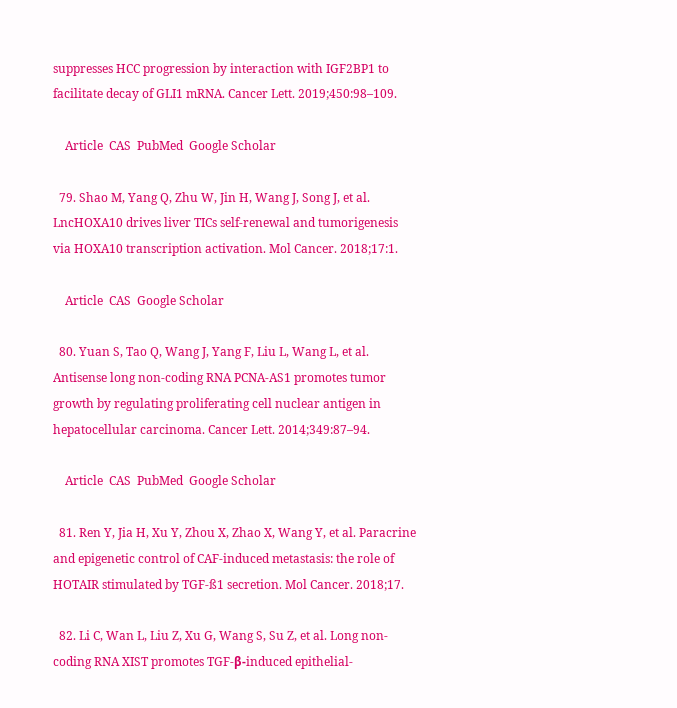suppresses HCC progression by interaction with IGF2BP1 to facilitate decay of GLI1 mRNA. Cancer Lett. 2019;450:98–109.

    Article  CAS  PubMed  Google Scholar

  79. Shao M, Yang Q, Zhu W, Jin H, Wang J, Song J, et al. LncHOXA10 drives liver TICs self-renewal and tumorigenesis via HOXA10 transcription activation. Mol Cancer. 2018;17:1.

    Article  CAS  Google Scholar

  80. Yuan S, Tao Q, Wang J, Yang F, Liu L, Wang L, et al. Antisense long non-coding RNA PCNA-AS1 promotes tumor growth by regulating proliferating cell nuclear antigen in hepatocellular carcinoma. Cancer Lett. 2014;349:87–94.

    Article  CAS  PubMed  Google Scholar

  81. Ren Y, Jia H, Xu Y, Zhou X, Zhao X, Wang Y, et al. Paracrine and epigenetic control of CAF-induced metastasis: the role of HOTAIR stimulated by TGF-ß1 secretion. Mol Cancer. 2018;17.

  82. Li C, Wan L, Liu Z, Xu G, Wang S, Su Z, et al. Long non-coding RNA XIST promotes TGF-β-induced epithelial-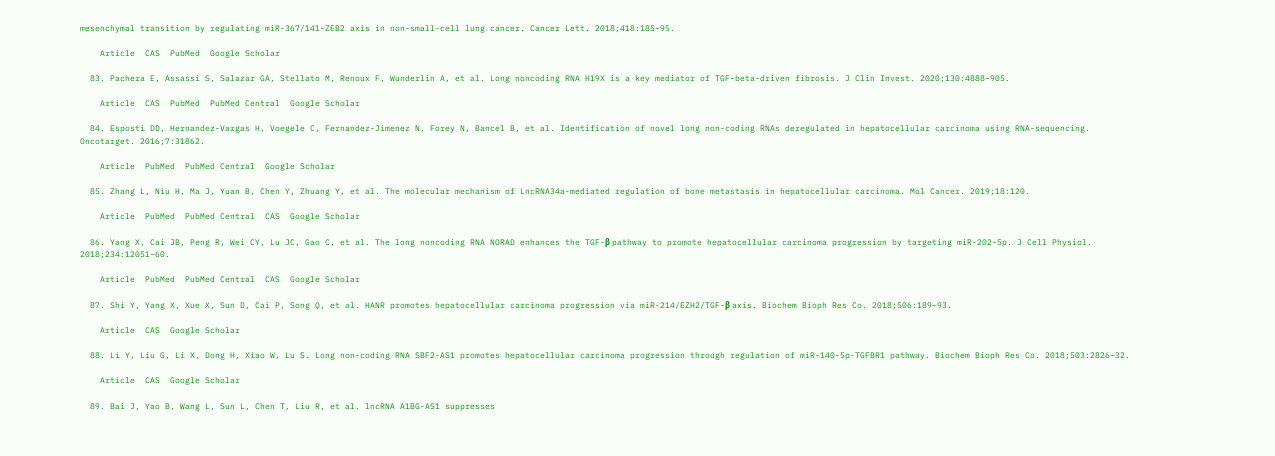mesenchymal transition by regulating miR-367/141-ZEB2 axis in non-small-cell lung cancer. Cancer Lett. 2018;418:185–95.

    Article  CAS  PubMed  Google Scholar

  83. Pachera E, Assassi S, Salazar GA, Stellato M, Renoux F, Wunderlin A, et al. Long noncoding RNA H19X is a key mediator of TGF-beta-driven fibrosis. J Clin Invest. 2020;130:4888–905.

    Article  CAS  PubMed  PubMed Central  Google Scholar

  84. Esposti DD, Hernandez-Vargas H, Voegele C, Fernandez-Jimenez N, Forey N, Bancel B, et al. Identification of novel long non-coding RNAs deregulated in hepatocellular carcinoma using RNA-sequencing. Oncotarget. 2016;7:31862.

    Article  PubMed  PubMed Central  Google Scholar

  85. Zhang L, Niu H, Ma J, Yuan B, Chen Y, Zhuang Y, et al. The molecular mechanism of LncRNA34a-mediated regulation of bone metastasis in hepatocellular carcinoma. Mol Cancer. 2019;18:120.

    Article  PubMed  PubMed Central  CAS  Google Scholar

  86. Yang X, Cai JB, Peng R, Wei CY, Lu JC, Gao C, et al. The long noncoding RNA NORAD enhances the TGF-β pathway to promote hepatocellular carcinoma progression by targeting miR-202-5p. J Cell Physiol. 2018;234:12051–60.

    Article  PubMed  PubMed Central  CAS  Google Scholar

  87. Shi Y, Yang X, Xue X, Sun D, Cai P, Song Q, et al. HANR promotes hepatocellular carcinoma progression via miR-214/EZH2/TGF-β axis. Biochem Bioph Res Co. 2018;506:189–93.

    Article  CAS  Google Scholar

  88. Li Y, Liu G, Li X, Dong H, Xiao W, Lu S. Long non-coding RNA SBF2-AS1 promotes hepatocellular carcinoma progression through regulation of miR-140-5p-TGFBR1 pathway. Biochem Bioph Res Co. 2018;503:2826–32.

    Article  CAS  Google Scholar

  89. Bai J, Yao B, Wang L, Sun L, Chen T, Liu R, et al. lncRNA A1BG-AS1 suppresses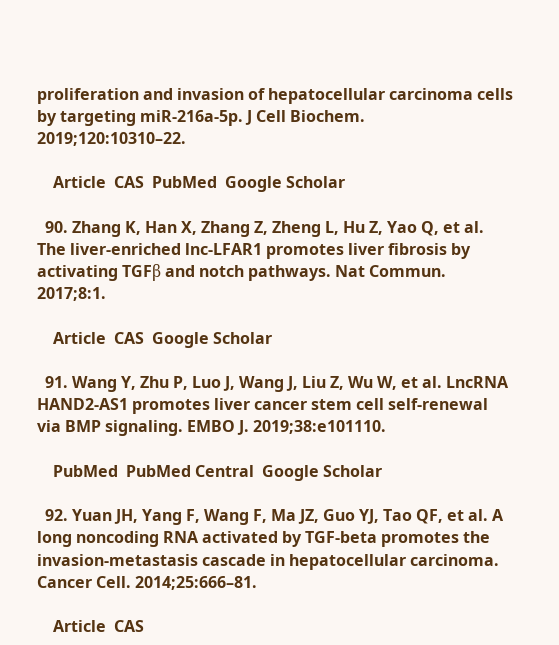proliferation and invasion of hepatocellular carcinoma cells by targeting miR-216a-5p. J Cell Biochem. 2019;120:10310–22.

    Article  CAS  PubMed  Google Scholar

  90. Zhang K, Han X, Zhang Z, Zheng L, Hu Z, Yao Q, et al. The liver-enriched lnc-LFAR1 promotes liver fibrosis by activating TGFβ and notch pathways. Nat Commun. 2017;8:1.

    Article  CAS  Google Scholar

  91. Wang Y, Zhu P, Luo J, Wang J, Liu Z, Wu W, et al. LncRNA HAND2-AS1 promotes liver cancer stem cell self-renewal via BMP signaling. EMBO J. 2019;38:e101110.

    PubMed  PubMed Central  Google Scholar

  92. Yuan JH, Yang F, Wang F, Ma JZ, Guo YJ, Tao QF, et al. A long noncoding RNA activated by TGF-beta promotes the invasion-metastasis cascade in hepatocellular carcinoma. Cancer Cell. 2014;25:666–81.

    Article  CAS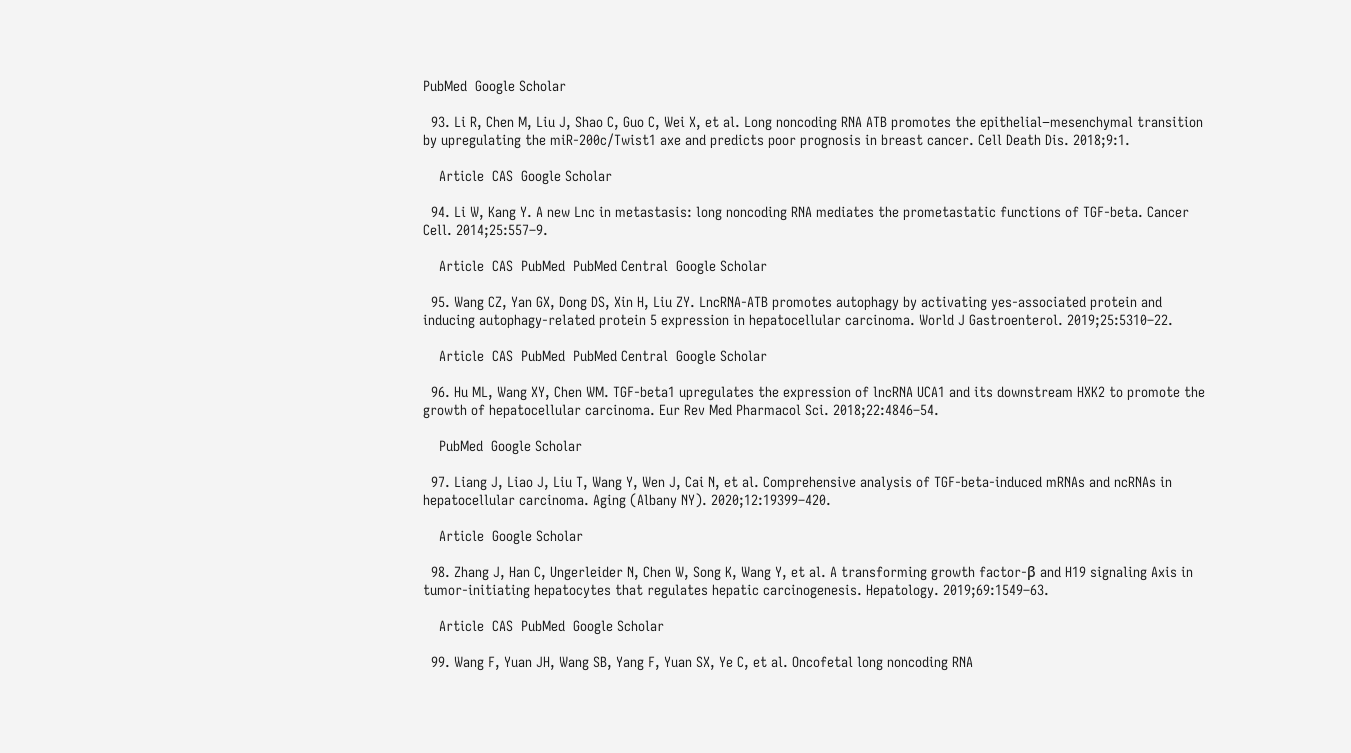PubMed  Google Scholar

  93. Li R, Chen M, Liu J, Shao C, Guo C, Wei X, et al. Long noncoding RNA ATB promotes the epithelial−mesenchymal transition by upregulating the miR-200c/Twist1 axe and predicts poor prognosis in breast cancer. Cell Death Dis. 2018;9:1.

    Article  CAS  Google Scholar

  94. Li W, Kang Y. A new Lnc in metastasis: long noncoding RNA mediates the prometastatic functions of TGF-beta. Cancer Cell. 2014;25:557–9.

    Article  CAS  PubMed  PubMed Central  Google Scholar

  95. Wang CZ, Yan GX, Dong DS, Xin H, Liu ZY. LncRNA-ATB promotes autophagy by activating yes-associated protein and inducing autophagy-related protein 5 expression in hepatocellular carcinoma. World J Gastroenterol. 2019;25:5310–22.

    Article  CAS  PubMed  PubMed Central  Google Scholar

  96. Hu ML, Wang XY, Chen WM. TGF-beta1 upregulates the expression of lncRNA UCA1 and its downstream HXK2 to promote the growth of hepatocellular carcinoma. Eur Rev Med Pharmacol Sci. 2018;22:4846–54.

    PubMed  Google Scholar

  97. Liang J, Liao J, Liu T, Wang Y, Wen J, Cai N, et al. Comprehensive analysis of TGF-beta-induced mRNAs and ncRNAs in hepatocellular carcinoma. Aging (Albany NY). 2020;12:19399–420.

    Article  Google Scholar

  98. Zhang J, Han C, Ungerleider N, Chen W, Song K, Wang Y, et al. A transforming growth factor-β and H19 signaling Axis in tumor-initiating hepatocytes that regulates hepatic carcinogenesis. Hepatology. 2019;69:1549–63.

    Article  CAS  PubMed  Google Scholar

  99. Wang F, Yuan JH, Wang SB, Yang F, Yuan SX, Ye C, et al. Oncofetal long noncoding RNA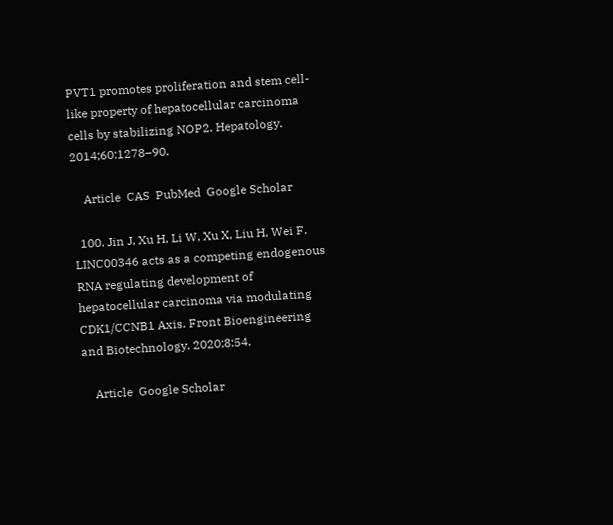PVT1 promotes proliferation and stem cell-like property of hepatocellular carcinoma cells by stabilizing NOP2. Hepatology. 2014;60:1278–90.

    Article  CAS  PubMed  Google Scholar

  100. Jin J, Xu H, Li W, Xu X, Liu H, Wei F. LINC00346 acts as a competing endogenous RNA regulating development of hepatocellular carcinoma via modulating CDK1/CCNB1 Axis. Front Bioengineering and Biotechnology. 2020;8:54.

    Article  Google Scholar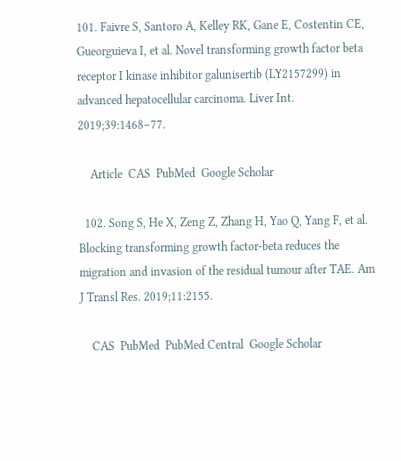101. Faivre S, Santoro A, Kelley RK, Gane E, Costentin CE, Gueorguieva I, et al. Novel transforming growth factor beta receptor I kinase inhibitor galunisertib (LY2157299) in advanced hepatocellular carcinoma. Liver Int. 2019;39:1468–77.

    Article  CAS  PubMed  Google Scholar

  102. Song S, He X, Zeng Z, Zhang H, Yao Q, Yang F, et al. Blocking transforming growth factor-beta reduces the migration and invasion of the residual tumour after TAE. Am J Transl Res. 2019;11:2155.

    CAS  PubMed  PubMed Central  Google Scholar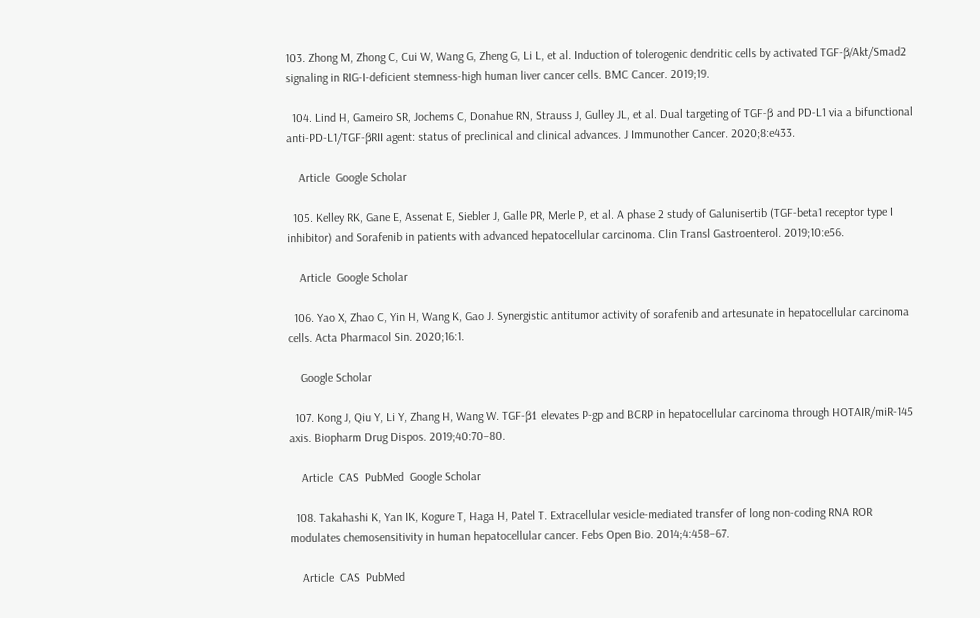103. Zhong M, Zhong C, Cui W, Wang G, Zheng G, Li L, et al. Induction of tolerogenic dendritic cells by activated TGF-β/Akt/Smad2 signaling in RIG-I-deficient stemness-high human liver cancer cells. BMC Cancer. 2019;19.

  104. Lind H, Gameiro SR, Jochems C, Donahue RN, Strauss J, Gulley JL, et al. Dual targeting of TGF-β and PD-L1 via a bifunctional anti-PD-L1/TGF-βRII agent: status of preclinical and clinical advances. J Immunother Cancer. 2020;8:e433.

    Article  Google Scholar

  105. Kelley RK, Gane E, Assenat E, Siebler J, Galle PR, Merle P, et al. A phase 2 study of Galunisertib (TGF-beta1 receptor type I inhibitor) and Sorafenib in patients with advanced hepatocellular carcinoma. Clin Transl Gastroenterol. 2019;10:e56.

    Article  Google Scholar

  106. Yao X, Zhao C, Yin H, Wang K, Gao J. Synergistic antitumor activity of sorafenib and artesunate in hepatocellular carcinoma cells. Acta Pharmacol Sin. 2020;16:1.

    Google Scholar

  107. Kong J, Qiu Y, Li Y, Zhang H, Wang W. TGF-β1 elevates P-gp and BCRP in hepatocellular carcinoma through HOTAIR/miR-145 axis. Biopharm Drug Dispos. 2019;40:70–80.

    Article  CAS  PubMed  Google Scholar

  108. Takahashi K, Yan IK, Kogure T, Haga H, Patel T. Extracellular vesicle-mediated transfer of long non-coding RNA ROR modulates chemosensitivity in human hepatocellular cancer. Febs Open Bio. 2014;4:458–67.

    Article  CAS  PubMed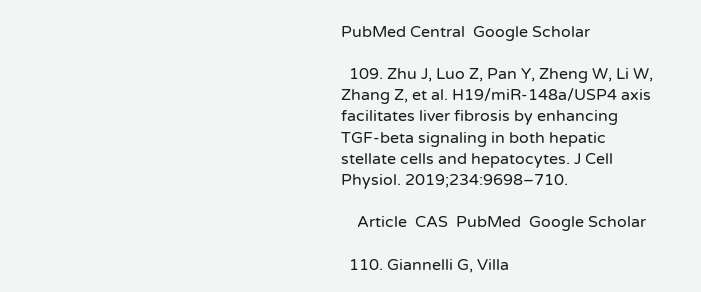PubMed Central  Google Scholar

  109. Zhu J, Luo Z, Pan Y, Zheng W, Li W, Zhang Z, et al. H19/miR-148a/USP4 axis facilitates liver fibrosis by enhancing TGF-beta signaling in both hepatic stellate cells and hepatocytes. J Cell Physiol. 2019;234:9698–710.

    Article  CAS  PubMed  Google Scholar

  110. Giannelli G, Villa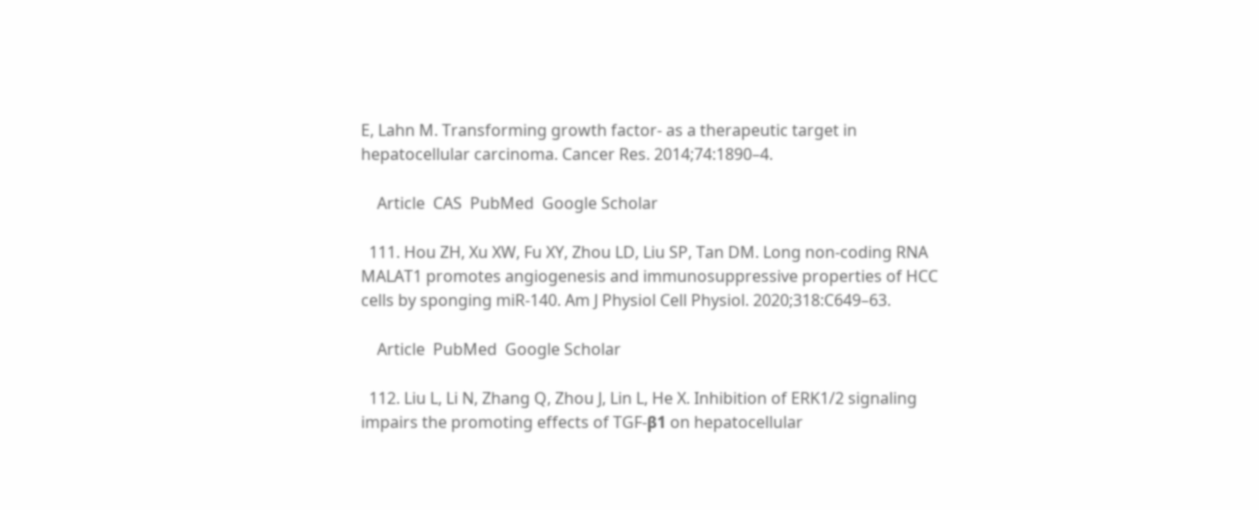E, Lahn M. Transforming growth factor- as a therapeutic target in hepatocellular carcinoma. Cancer Res. 2014;74:1890–4.

    Article  CAS  PubMed  Google Scholar

  111. Hou ZH, Xu XW, Fu XY, Zhou LD, Liu SP, Tan DM. Long non-coding RNA MALAT1 promotes angiogenesis and immunosuppressive properties of HCC cells by sponging miR-140. Am J Physiol Cell Physiol. 2020;318:C649–63.

    Article  PubMed  Google Scholar

  112. Liu L, Li N, Zhang Q, Zhou J, Lin L, He X. Inhibition of ERK1/2 signaling impairs the promoting effects of TGF-β1 on hepatocellular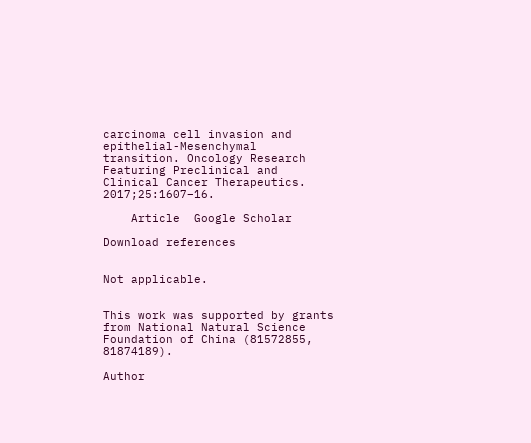carcinoma cell invasion and epithelial-Mesenchymal transition. Oncology Research Featuring Preclinical and Clinical Cancer Therapeutics. 2017;25:1607–16.

    Article  Google Scholar

Download references


Not applicable.


This work was supported by grants from National Natural Science Foundation of China (81572855, 81874189).

Author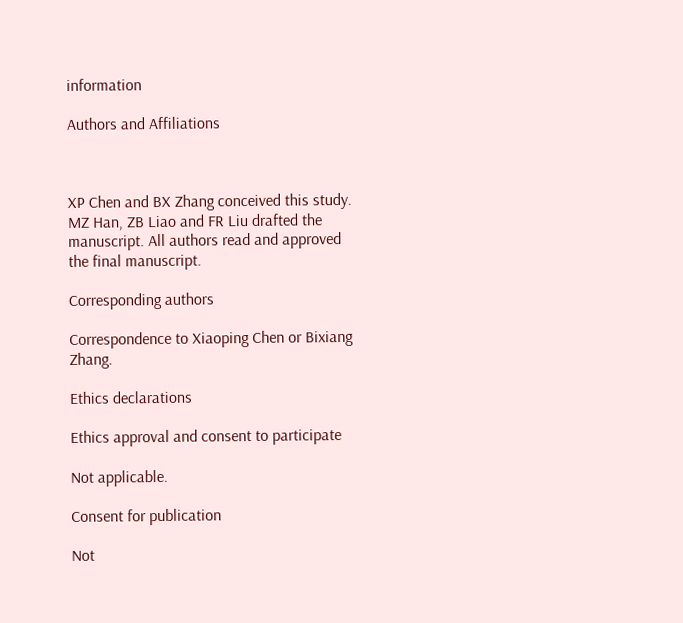information

Authors and Affiliations



XP Chen and BX Zhang conceived this study. MZ Han, ZB Liao and FR Liu drafted the manuscript. All authors read and approved the final manuscript.

Corresponding authors

Correspondence to Xiaoping Chen or Bixiang Zhang.

Ethics declarations

Ethics approval and consent to participate

Not applicable.

Consent for publication

Not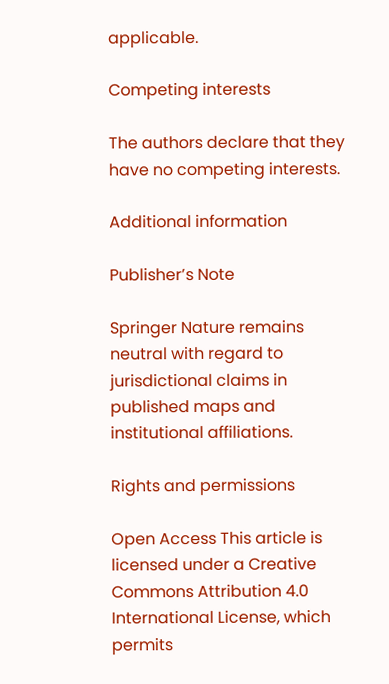applicable.

Competing interests

The authors declare that they have no competing interests.

Additional information

Publisher’s Note

Springer Nature remains neutral with regard to jurisdictional claims in published maps and institutional affiliations.

Rights and permissions

Open Access This article is licensed under a Creative Commons Attribution 4.0 International License, which permits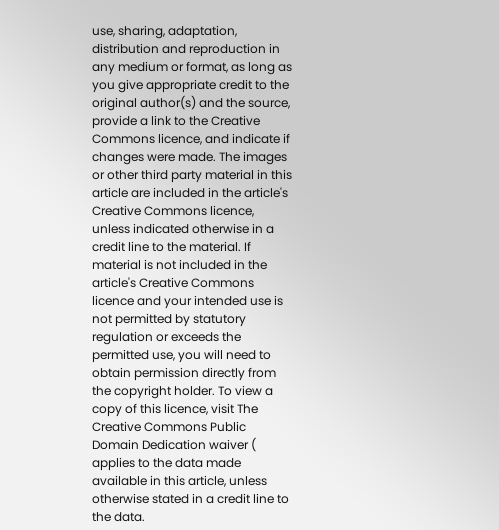use, sharing, adaptation, distribution and reproduction in any medium or format, as long as you give appropriate credit to the original author(s) and the source, provide a link to the Creative Commons licence, and indicate if changes were made. The images or other third party material in this article are included in the article's Creative Commons licence, unless indicated otherwise in a credit line to the material. If material is not included in the article's Creative Commons licence and your intended use is not permitted by statutory regulation or exceeds the permitted use, you will need to obtain permission directly from the copyright holder. To view a copy of this licence, visit The Creative Commons Public Domain Dedication waiver ( applies to the data made available in this article, unless otherwise stated in a credit line to the data.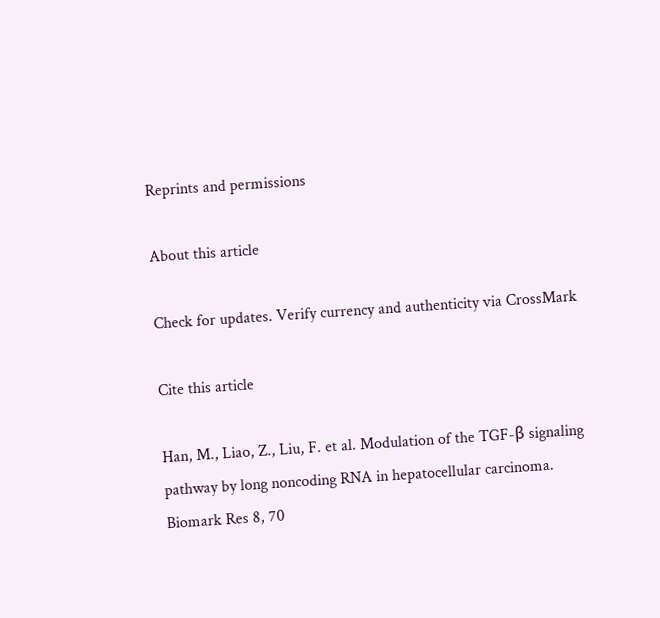Reprints and permissions

About this article

Check for updates. Verify currency and authenticity via CrossMark

Cite this article

Han, M., Liao, Z., Liu, F. et al. Modulation of the TGF-β signaling pathway by long noncoding RNA in hepatocellular carcinoma. Biomark Res 8, 70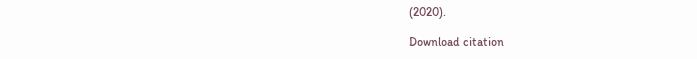(2020).

Download citation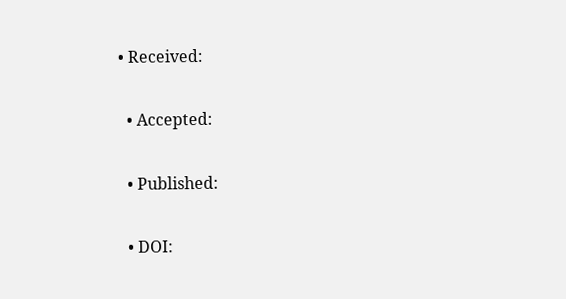• Received:

  • Accepted:

  • Published:

  • DOI: